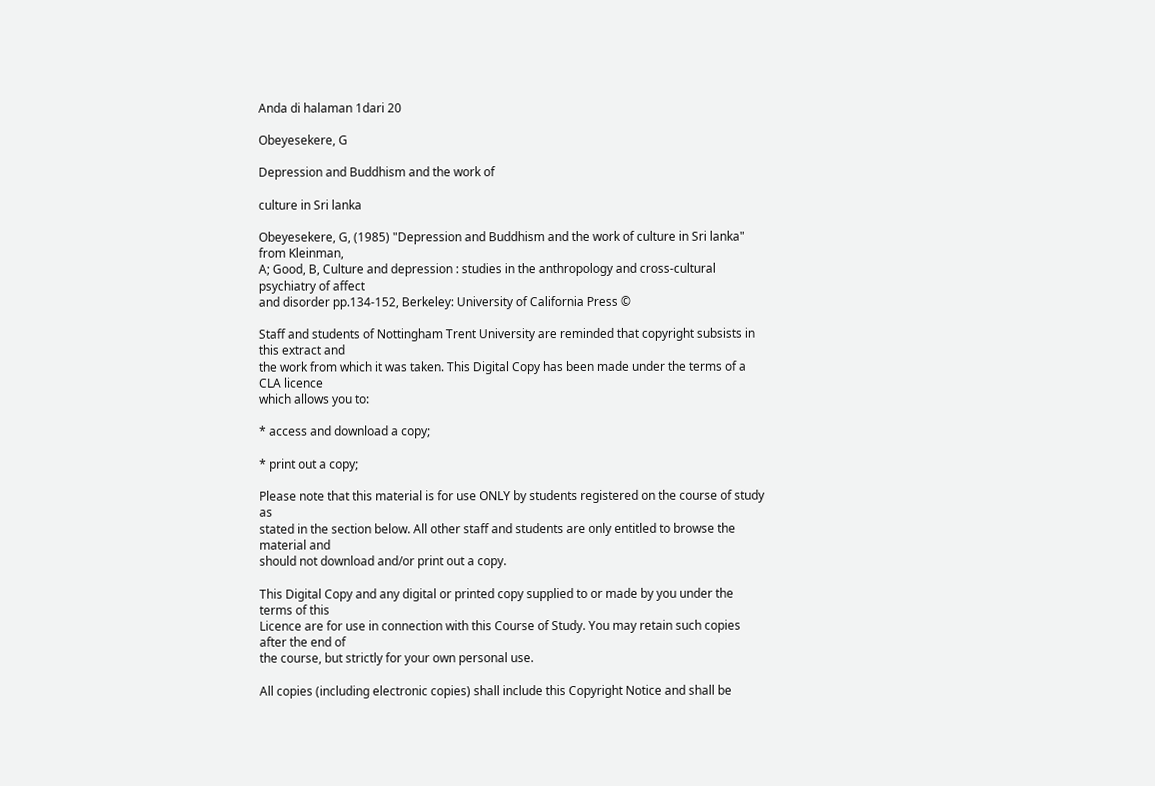Anda di halaman 1dari 20

Obeyesekere, G

Depression and Buddhism and the work of

culture in Sri lanka

Obeyesekere, G, (1985) "Depression and Buddhism and the work of culture in Sri lanka" from Kleinman,
A; Good, B, Culture and depression : studies in the anthropology and cross-cultural psychiatry of affect
and disorder pp.134-152, Berkeley: University of California Press ©

Staff and students of Nottingham Trent University are reminded that copyright subsists in this extract and
the work from which it was taken. This Digital Copy has been made under the terms of a CLA licence
which allows you to:

* access and download a copy;

* print out a copy;

Please note that this material is for use ONLY by students registered on the course of study as
stated in the section below. All other staff and students are only entitled to browse the material and
should not download and/or print out a copy.

This Digital Copy and any digital or printed copy supplied to or made by you under the terms of this
Licence are for use in connection with this Course of Study. You may retain such copies after the end of
the course, but strictly for your own personal use.

All copies (including electronic copies) shall include this Copyright Notice and shall be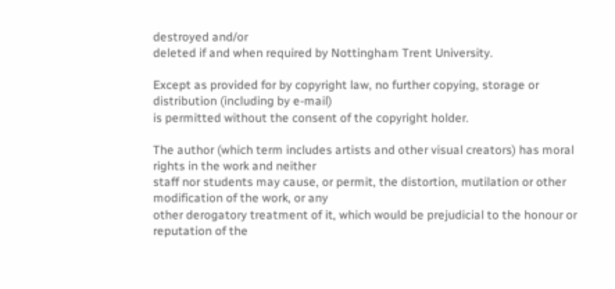destroyed and/or
deleted if and when required by Nottingham Trent University.

Except as provided for by copyright law, no further copying, storage or distribution (including by e-mail)
is permitted without the consent of the copyright holder.

The author (which term includes artists and other visual creators) has moral rights in the work and neither
staff nor students may cause, or permit, the distortion, mutilation or other modification of the work, or any
other derogatory treatment of it, which would be prejudicial to the honour or reputation of the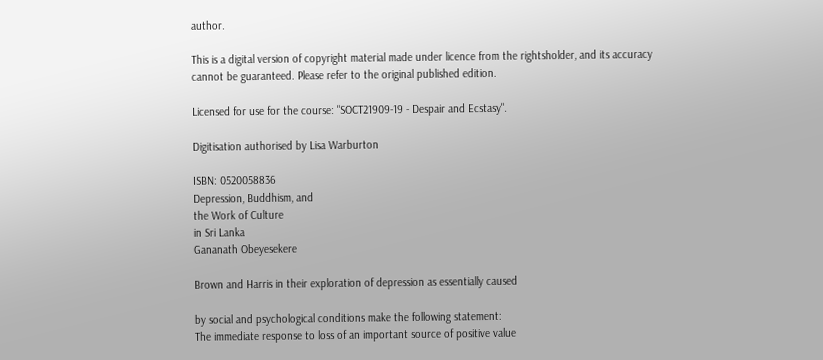author.

This is a digital version of copyright material made under licence from the rightsholder, and its accuracy
cannot be guaranteed. Please refer to the original published edition.

Licensed for use for the course: "SOCT21909-19 - Despair and Ecstasy".

Digitisation authorised by Lisa Warburton

ISBN: 0520058836
Depression, Buddhism, and
the Work of Culture
in Sri Lanka
Gananath Obeyesekere

Brown and Harris in their exploration of depression as essentially caused

by social and psychological conditions make the following statement:
The immediate response to loss of an important source of positive value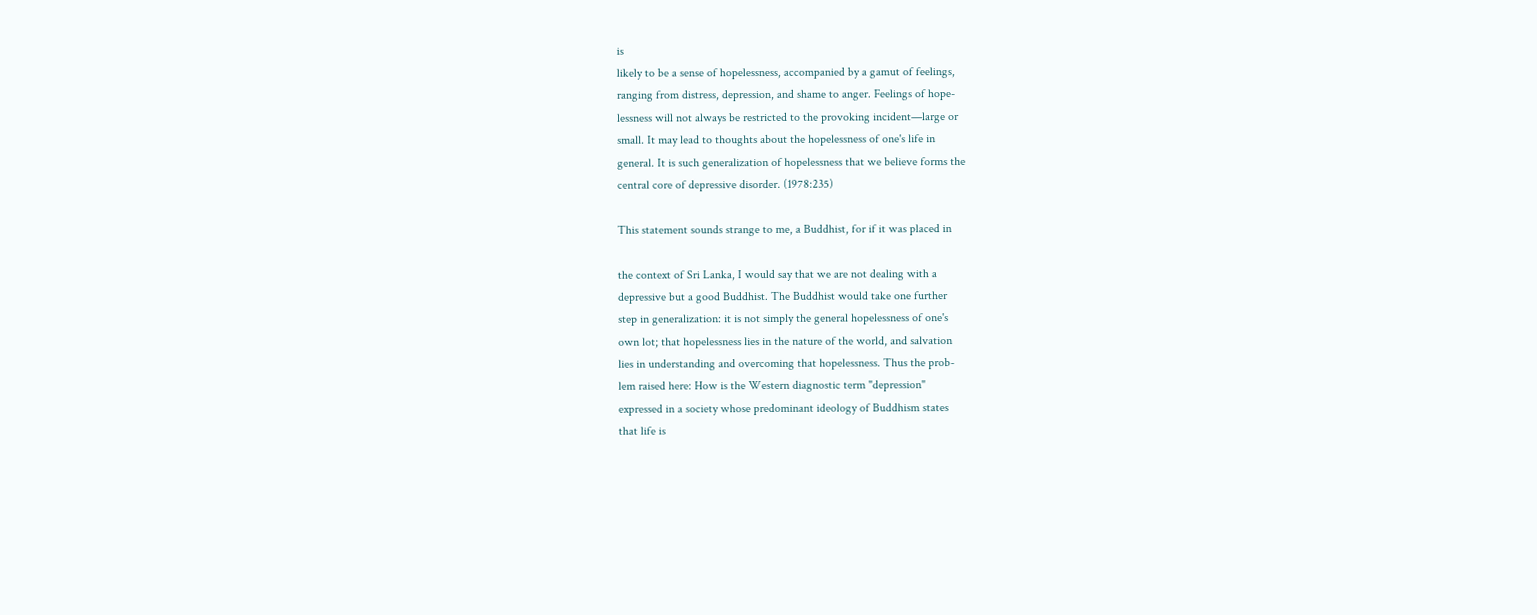is
likely to be a sense of hopelessness, accompanied by a gamut of feelings,
ranging from distress, depression, and shame to anger. Feelings of hope-
lessness will not always be restricted to the provoking incident—large or
small. It may lead to thoughts about the hopelessness of one's life in
general. It is such generalization of hopelessness that we believe forms the
central core of depressive disorder. (1978:235)

This statement sounds strange to me, a Buddhist, for if it was placed in

the context of Sri Lanka, I would say that we are not dealing with a
depressive but a good Buddhist. The Buddhist would take one further
step in generalization: it is not simply the general hopelessness of one's
own lot; that hopelessness lies in the nature of the world, and salvation
lies in understanding and overcoming that hopelessness. Thus the prob-
lem raised here: How is the Western diagnostic term "depression"
expressed in a society whose predominant ideology of Buddhism states
that life is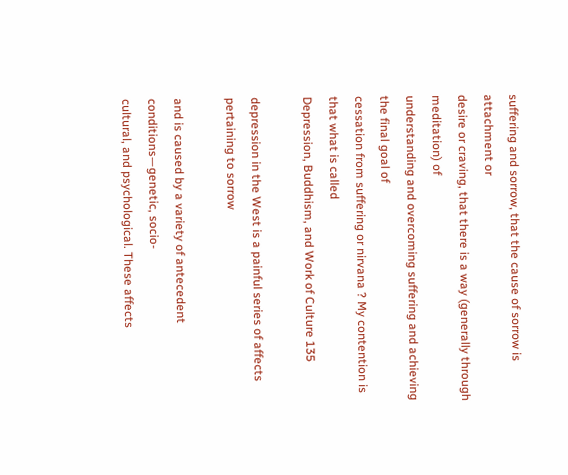suffering and sorrow, that the cause of sorrow is attachment or
desire or craving, that there is a way (generally through meditation) of
understanding and overcoming suffering and achieving the final goal of
cessation from suffering or nirvana ? My contention is that what is called
Depression, Buddhism, and Work of Culture 135

depression in the West is a painful series of affects pertaining to sorrow

and is caused by a variety of antecedent conditions—genetic, socio-
cultural, and psychological. These affects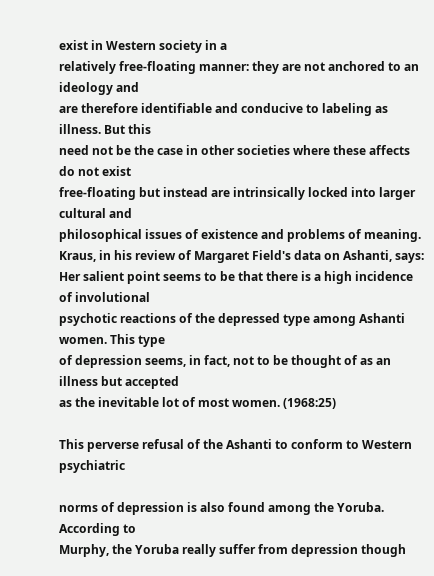exist in Western society in a
relatively free-floating manner: they are not anchored to an ideology and
are therefore identifiable and conducive to labeling as illness. But this
need not be the case in other societies where these affects do not exist
free-floating but instead are intrinsically locked into larger cultural and
philosophical issues of existence and problems of meaning.
Kraus, in his review of Margaret Field's data on Ashanti, says:
Her salient point seems to be that there is a high incidence of involutional
psychotic reactions of the depressed type among Ashanti women. This type
of depression seems, in fact, not to be thought of as an illness but accepted
as the inevitable lot of most women. (1968:25)

This perverse refusal of the Ashanti to conform to Western psychiatric

norms of depression is also found among the Yoruba. According to
Murphy, the Yoruba really suffer from depression though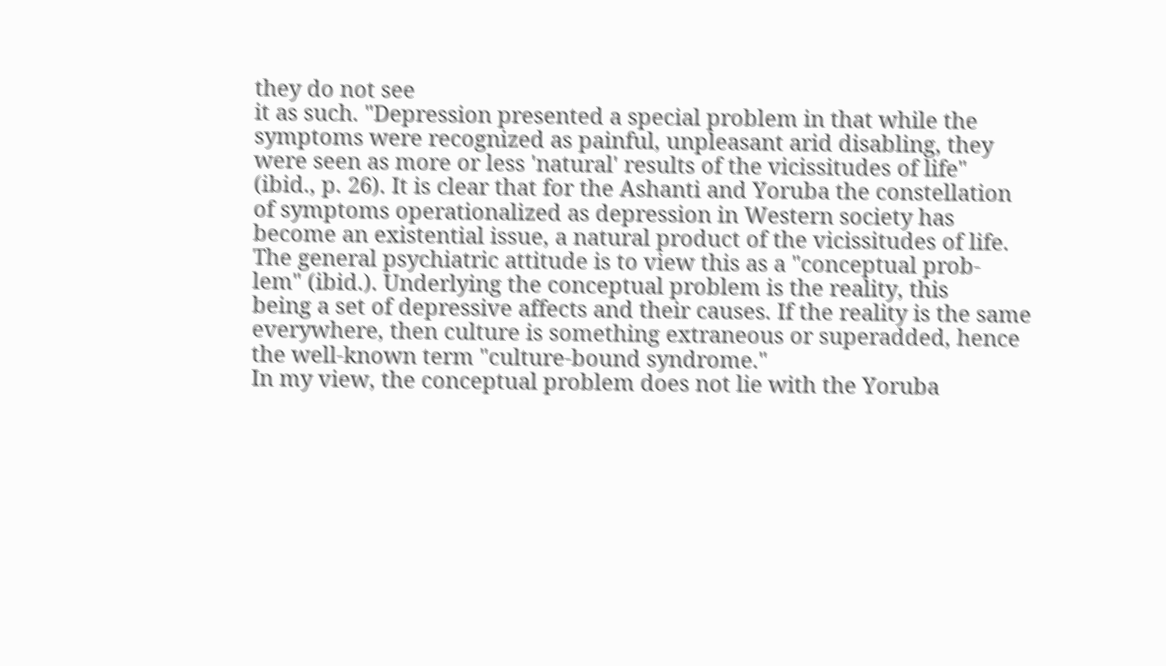they do not see
it as such. "Depression presented a special problem in that while the
symptoms were recognized as painful, unpleasant arid disabling, they
were seen as more or less 'natural' results of the vicissitudes of life"
(ibid., p. 26). It is clear that for the Ashanti and Yoruba the constellation
of symptoms operationalized as depression in Western society has
become an existential issue, a natural product of the vicissitudes of life.
The general psychiatric attitude is to view this as a "conceptual prob-
lem" (ibid.). Underlying the conceptual problem is the reality, this
being a set of depressive affects and their causes. If the reality is the same
everywhere, then culture is something extraneous or superadded, hence
the well-known term "culture-bound syndrome."
In my view, the conceptual problem does not lie with the Yoruba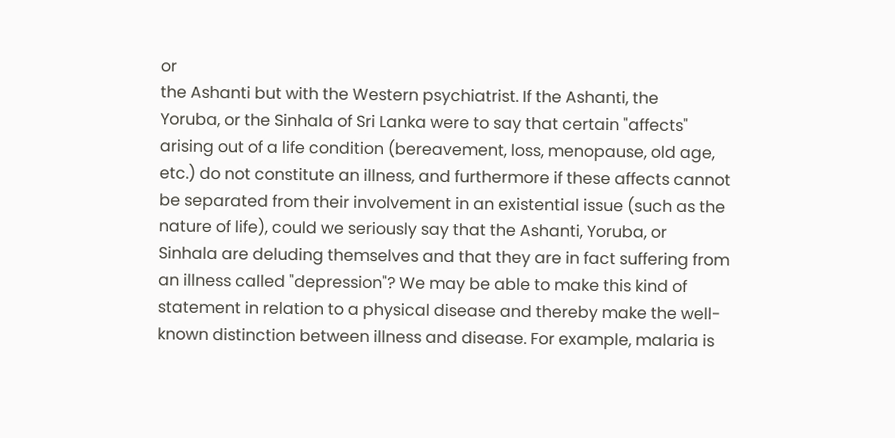or
the Ashanti but with the Western psychiatrist. If the Ashanti, the
Yoruba, or the Sinhala of Sri Lanka were to say that certain "affects"
arising out of a life condition (bereavement, loss, menopause, old age,
etc.) do not constitute an illness, and furthermore if these affects cannot
be separated from their involvement in an existential issue (such as the
nature of life), could we seriously say that the Ashanti, Yoruba, or
Sinhala are deluding themselves and that they are in fact suffering from
an illness called "depression"? We may be able to make this kind of
statement in relation to a physical disease and thereby make the well-
known distinction between illness and disease. For example, malaria is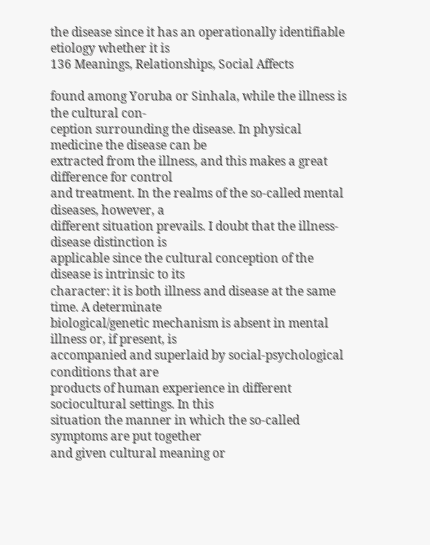the disease since it has an operationally identifiable etiology whether it is
136 Meanings, Relationships, Social Affects

found among Yoruba or Sinhala, while the illness is the cultural con-
ception surrounding the disease. In physical medicine the disease can be
extracted from the illness, and this makes a great difference for control
and treatment. In the realms of the so-called mental diseases, however, a
different situation prevails. I doubt that the illness-disease distinction is
applicable since the cultural conception of the disease is intrinsic to its
character: it is both illness and disease at the same time. A determinate
biological/genetic mechanism is absent in mental illness or, if present, is
accompanied and superlaid by social-psychological conditions that are
products of human experience in different sociocultural settings. In this
situation the manner in which the so-called symptoms are put together
and given cultural meaning or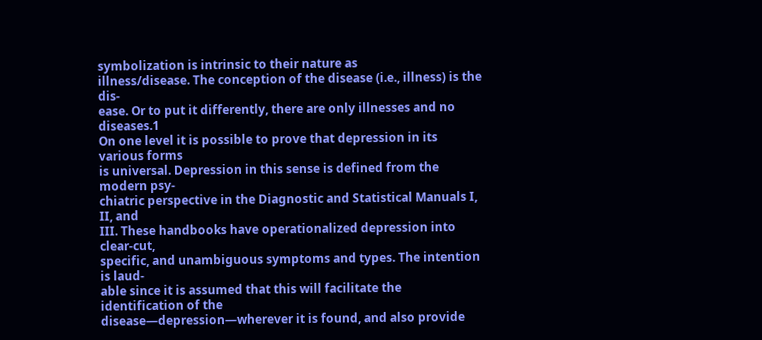symbolization is intrinsic to their nature as
illness/disease. The conception of the disease (i.e., illness) is the dis-
ease. Or to put it differently, there are only illnesses and no diseases.1
On one level it is possible to prove that depression in its various forms
is universal. Depression in this sense is defined from the modern psy-
chiatric perspective in the Diagnostic and Statistical Manuals I, II, and
III. These handbooks have operationalized depression into clear-cut,
specific, and unambiguous symptoms and types. The intention is laud-
able since it is assumed that this will facilitate the identification of the
disease—depression—wherever it is found, and also provide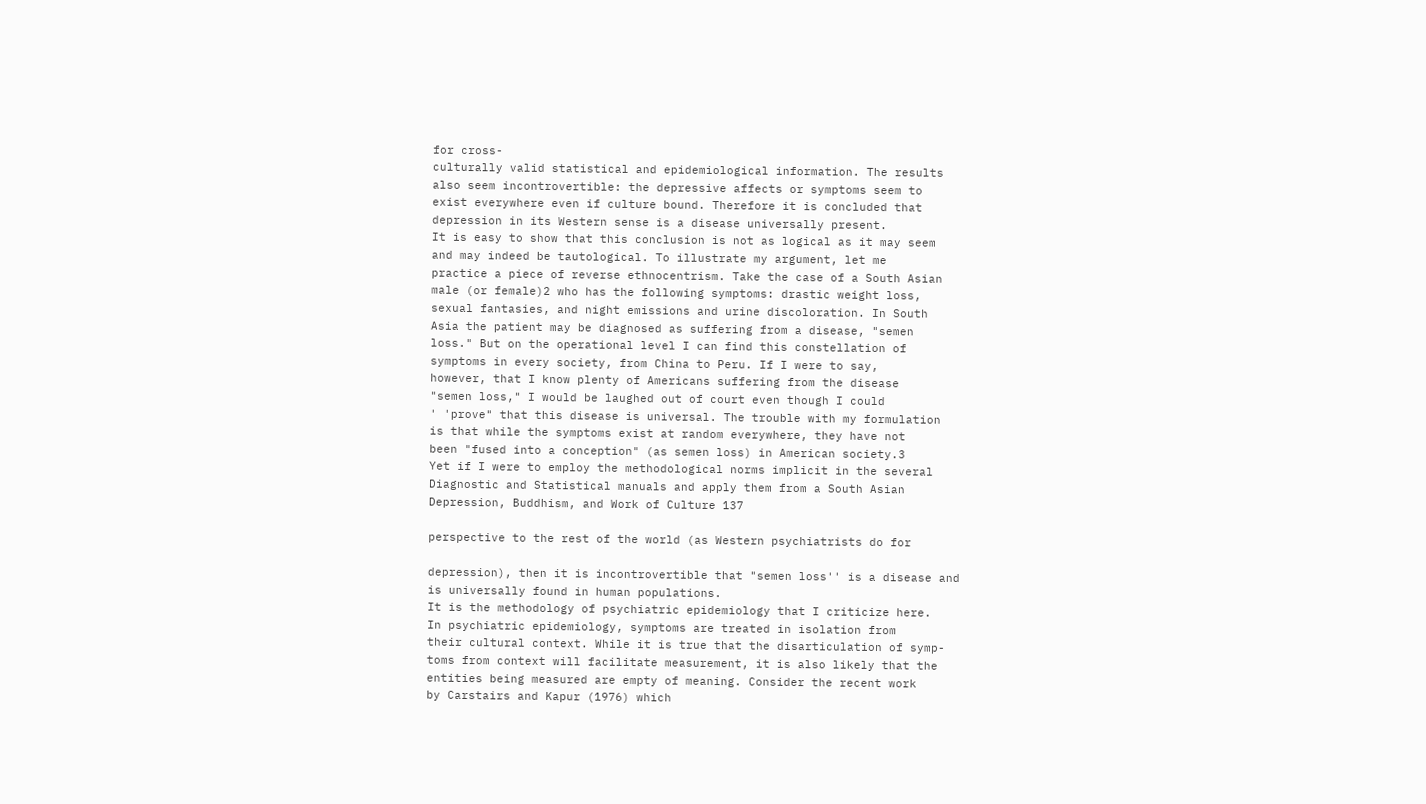for cross-
culturally valid statistical and epidemiological information. The results
also seem incontrovertible: the depressive affects or symptoms seem to
exist everywhere even if culture bound. Therefore it is concluded that
depression in its Western sense is a disease universally present.
It is easy to show that this conclusion is not as logical as it may seem
and may indeed be tautological. To illustrate my argument, let me
practice a piece of reverse ethnocentrism. Take the case of a South Asian
male (or female)2 who has the following symptoms: drastic weight loss,
sexual fantasies, and night emissions and urine discoloration. In South
Asia the patient may be diagnosed as suffering from a disease, "semen
loss." But on the operational level I can find this constellation of
symptoms in every society, from China to Peru. If I were to say,
however, that I know plenty of Americans suffering from the disease
"semen loss," I would be laughed out of court even though I could
' 'prove" that this disease is universal. The trouble with my formulation
is that while the symptoms exist at random everywhere, they have not
been "fused into a conception" (as semen loss) in American society.3
Yet if I were to employ the methodological norms implicit in the several
Diagnostic and Statistical manuals and apply them from a South Asian
Depression, Buddhism, and Work of Culture 137

perspective to the rest of the world (as Western psychiatrists do for

depression), then it is incontrovertible that "semen loss'' is a disease and
is universally found in human populations.
It is the methodology of psychiatric epidemiology that I criticize here.
In psychiatric epidemiology, symptoms are treated in isolation from
their cultural context. While it is true that the disarticulation of symp-
toms from context will facilitate measurement, it is also likely that the
entities being measured are empty of meaning. Consider the recent work
by Carstairs and Kapur (1976) which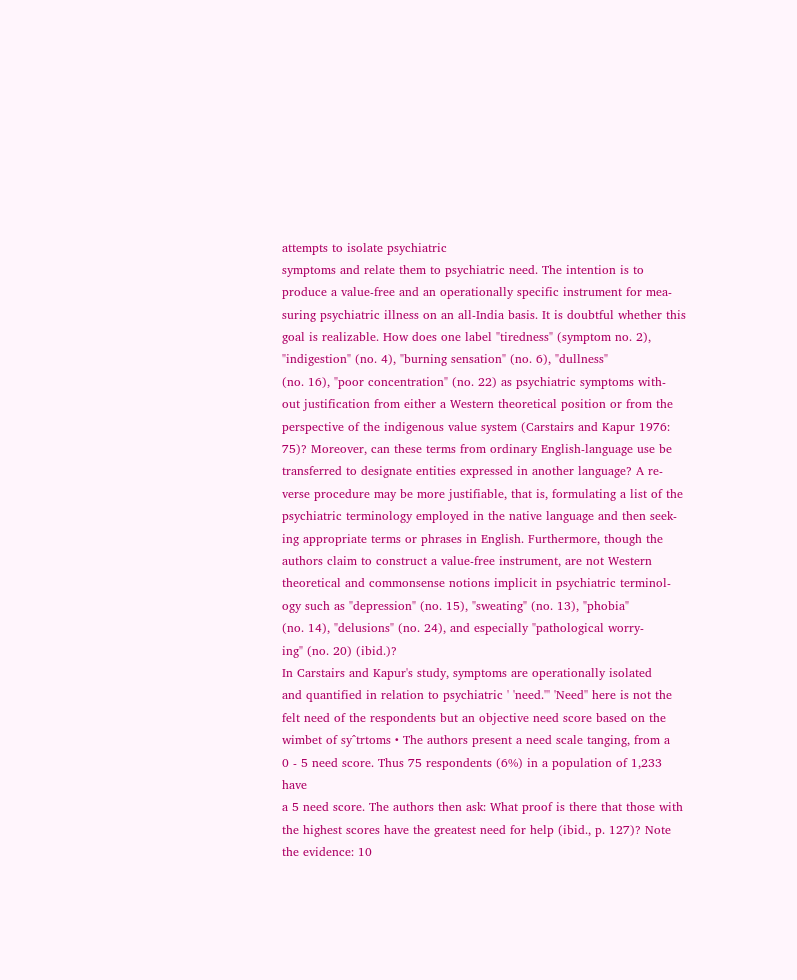attempts to isolate psychiatric
symptoms and relate them to psychiatric need. The intention is to
produce a value-free and an operationally specific instrument for mea-
suring psychiatric illness on an all-India basis. It is doubtful whether this
goal is realizable. How does one label "tiredness" (symptom no. 2),
"indigestion" (no. 4), "burning sensation" (no. 6), "dullness"
(no. 16), "poor concentration" (no. 22) as psychiatric symptoms with-
out justification from either a Western theoretical position or from the
perspective of the indigenous value system (Carstairs and Kapur 1976:
75)? Moreover, can these terms from ordinary English-language use be
transferred to designate entities expressed in another language? A re-
verse procedure may be more justifiable, that is, formulating a list of the
psychiatric terminology employed in the native language and then seek-
ing appropriate terms or phrases in English. Furthermore, though the
authors claim to construct a value-free instrument, are not Western
theoretical and commonsense notions implicit in psychiatric terminol-
ogy such as "depression" (no. 15), "sweating" (no. 13), "phobia"
(no. 14), "delusions" (no. 24), and especially "pathological worry-
ing" (no. 20) (ibid.)?
In Carstairs and Kapur's study, symptoms are operationally isolated
and quantified in relation to psychiatric ' 'need.''' 'Need'' here is not the
felt need of the respondents but an objective need score based on the
wimbet of sy^trtoms • The authors present a need scale tanging, from a
0 - 5 need score. Thus 75 respondents (6%) in a population of 1,233 have
a 5 need score. The authors then ask: What proof is there that those with
the highest scores have the greatest need for help (ibid., p. 127)? Note
the evidence: 10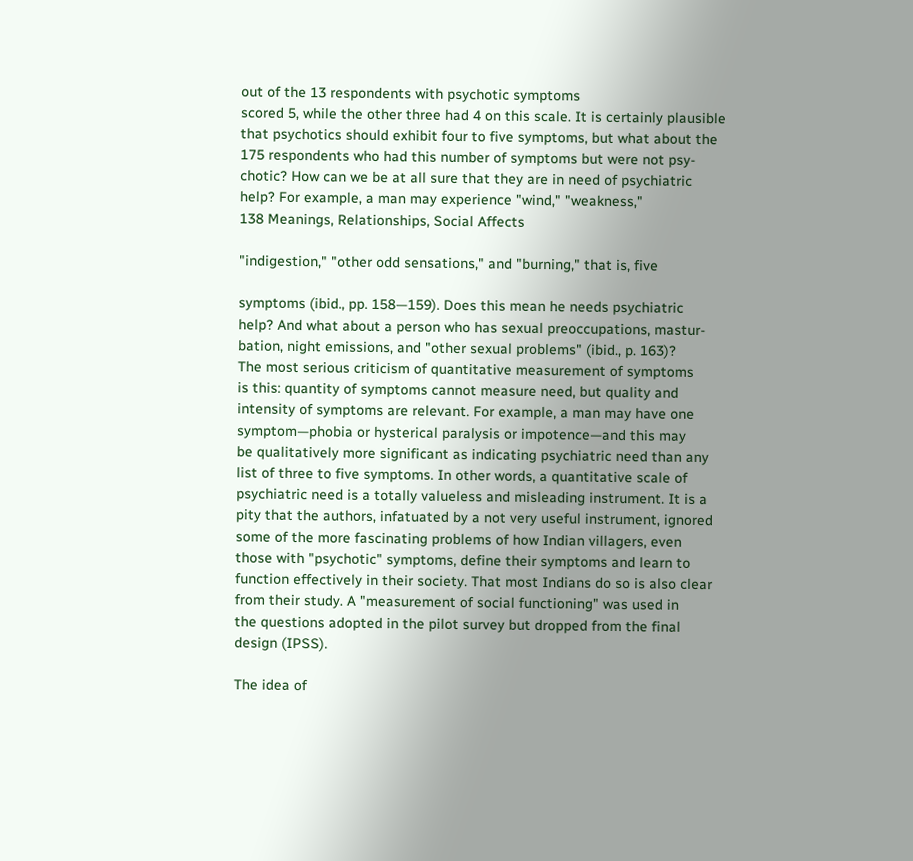out of the 13 respondents with psychotic symptoms
scored 5, while the other three had 4 on this scale. It is certainly plausible
that psychotics should exhibit four to five symptoms, but what about the
175 respondents who had this number of symptoms but were not psy-
chotic? How can we be at all sure that they are in need of psychiatric
help? For example, a man may experience "wind," "weakness,"
138 Meanings, Relationships, Social Affects

"indigestion," "other odd sensations," and "burning," that is, five

symptoms (ibid., pp. 158—159). Does this mean he needs psychiatric
help? And what about a person who has sexual preoccupations, mastur-
bation, night emissions, and "other sexual problems" (ibid., p. 163)?
The most serious criticism of quantitative measurement of symptoms
is this: quantity of symptoms cannot measure need, but quality and
intensity of symptoms are relevant. For example, a man may have one
symptom—phobia or hysterical paralysis or impotence—and this may
be qualitatively more significant as indicating psychiatric need than any
list of three to five symptoms. In other words, a quantitative scale of
psychiatric need is a totally valueless and misleading instrument. It is a
pity that the authors, infatuated by a not very useful instrument, ignored
some of the more fascinating problems of how Indian villagers, even
those with "psychotic" symptoms, define their symptoms and learn to
function effectively in their society. That most Indians do so is also clear
from their study. A "measurement of social functioning" was used in
the questions adopted in the pilot survey but dropped from the final
design (IPSS).

The idea of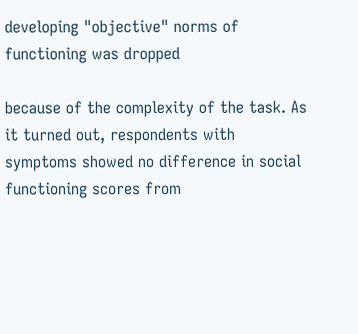developing "objective" norms of functioning was dropped

because of the complexity of the task. As it turned out, respondents with
symptoms showed no difference in social functioning scores from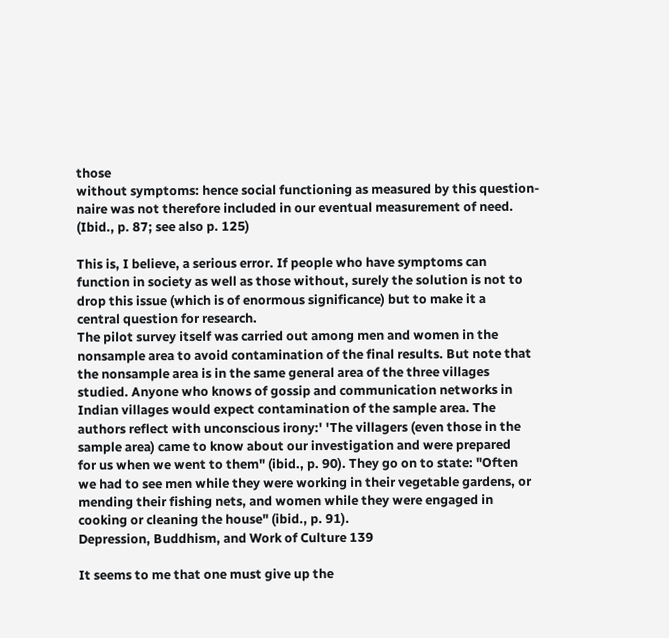those
without symptoms: hence social functioning as measured by this question-
naire was not therefore included in our eventual measurement of need.
(Ibid., p. 87; see also p. 125)

This is, I believe, a serious error. If people who have symptoms can
function in society as well as those without, surely the solution is not to
drop this issue (which is of enormous significance) but to make it a
central question for research.
The pilot survey itself was carried out among men and women in the
nonsample area to avoid contamination of the final results. But note that
the nonsample area is in the same general area of the three villages
studied. Anyone who knows of gossip and communication networks in
Indian villages would expect contamination of the sample area. The
authors reflect with unconscious irony:' 'The villagers (even those in the
sample area) came to know about our investigation and were prepared
for us when we went to them" (ibid., p. 90). They go on to state: "Often
we had to see men while they were working in their vegetable gardens, or
mending their fishing nets, and women while they were engaged in
cooking or cleaning the house" (ibid., p. 91).
Depression, Buddhism, and Work of Culture 139

It seems to me that one must give up the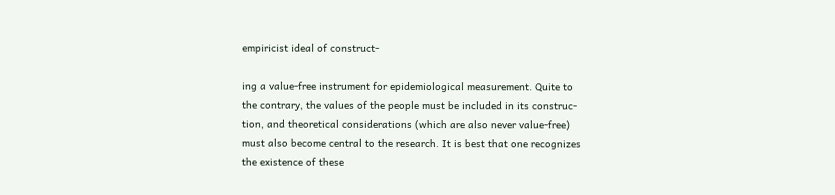empiricist ideal of construct-

ing a value-free instrument for epidemiological measurement. Quite to
the contrary, the values of the people must be included in its construc-
tion, and theoretical considerations (which are also never value-free)
must also become central to the research. It is best that one recognizes
the existence of these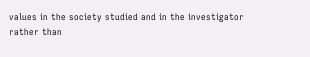values in the society studied and in the investigator
rather than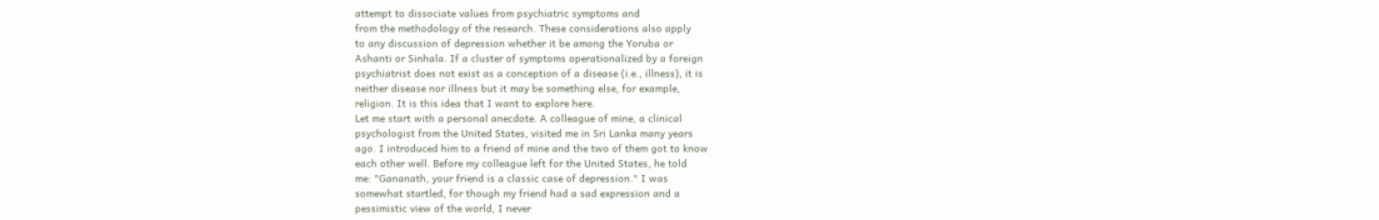attempt to dissociate values from psychiatric symptoms and
from the methodology of the research. These considerations also apply
to any discussion of depression whether it be among the Yoruba or
Ashanti or Sinhala. If a cluster of symptoms operationalized by a foreign
psychiatrist does not exist as a conception of a disease (i.e., illness), it is
neither disease nor illness but it may be something else, for example,
religion. It is this idea that I want to explore here.
Let me start with a personal anecdote. A colleague of mine, a clinical
psychologist from the United States, visited me in Sri Lanka many years
ago. I introduced him to a friend of mine and the two of them got to know
each other well. Before my colleague left for the United States, he told
me: "Gananath, your friend is a classic case of depression." I was
somewhat startled, for though my friend had a sad expression and a
pessimistic view of the world, I never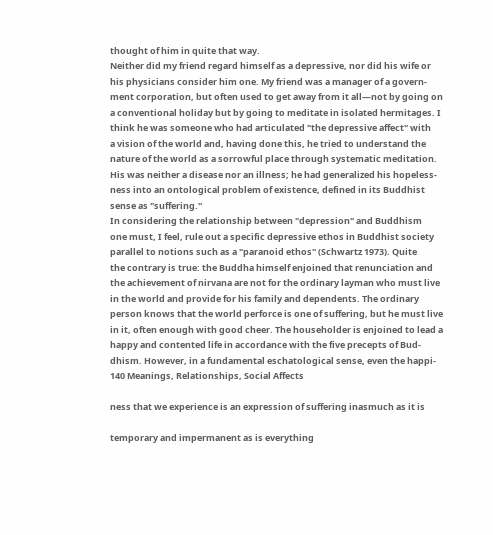thought of him in quite that way.
Neither did my friend regard himself as a depressive, nor did his wife or
his physicians consider him one. My friend was a manager of a govern-
ment corporation, but often used to get away from it all—not by going on
a conventional holiday but by going to meditate in isolated hermitages. I
think he was someone who had articulated "the depressive affect" with
a vision of the world and, having done this, he tried to understand the
nature of the world as a sorrowful place through systematic meditation.
His was neither a disease nor an illness; he had generalized his hopeless-
ness into an ontological problem of existence, defined in its Buddhist
sense as "suffering."
In considering the relationship between "depression" and Buddhism
one must, I feel, rule out a specific depressive ethos in Buddhist society
parallel to notions such as a "paranoid ethos" (Schwartz 1973). Quite
the contrary is true: the Buddha himself enjoined that renunciation and
the achievement of nirvana are not for the ordinary layman who must live
in the world and provide for his family and dependents. The ordinary
person knows that the world perforce is one of suffering, but he must live
in it, often enough with good cheer. The householder is enjoined to lead a
happy and contented life in accordance with the five precepts of Bud-
dhism. However, in a fundamental eschatological sense, even the happi-
140 Meanings, Relationships, Social Affects

ness that we experience is an expression of suffering inasmuch as it is

temporary and impermanent as is everything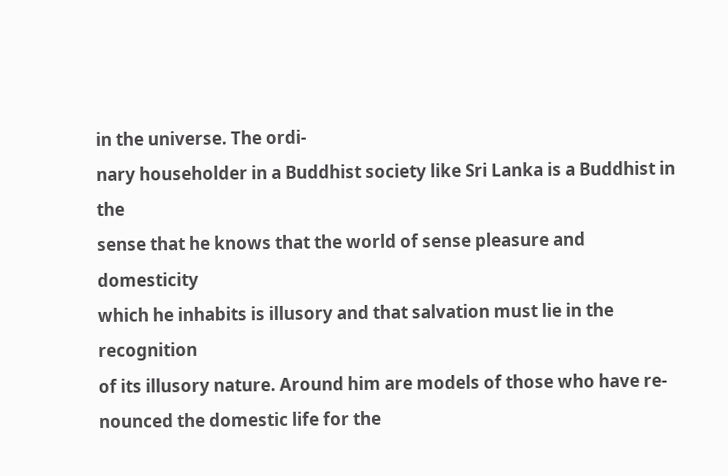in the universe. The ordi-
nary householder in a Buddhist society like Sri Lanka is a Buddhist in the
sense that he knows that the world of sense pleasure and domesticity
which he inhabits is illusory and that salvation must lie in the recognition
of its illusory nature. Around him are models of those who have re-
nounced the domestic life for the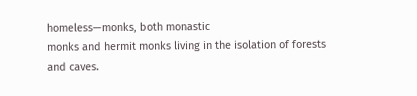homeless—monks, both monastic
monks and hermit monks living in the isolation of forests and caves.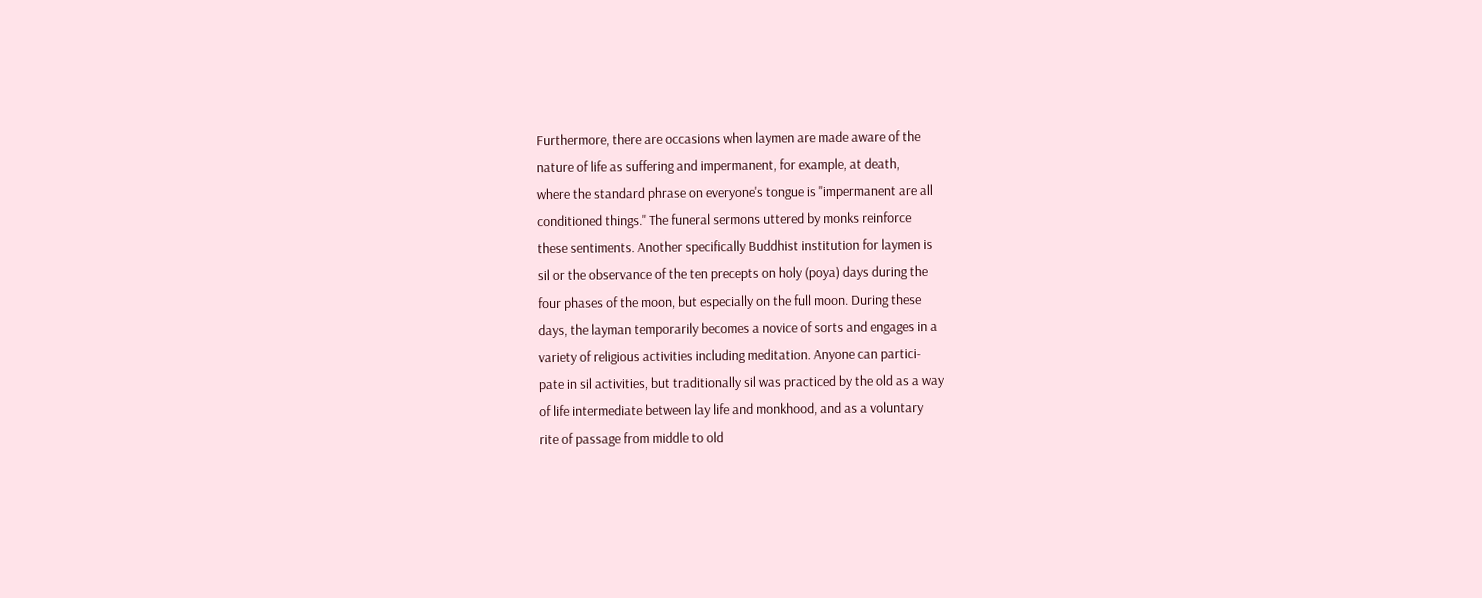Furthermore, there are occasions when laymen are made aware of the
nature of life as suffering and impermanent, for example, at death,
where the standard phrase on everyone's tongue is "impermanent are all
conditioned things." The funeral sermons uttered by monks reinforce
these sentiments. Another specifically Buddhist institution for laymen is
sil or the observance of the ten precepts on holy (poya) days during the
four phases of the moon, but especially on the full moon. During these
days, the layman temporarily becomes a novice of sorts and engages in a
variety of religious activities including meditation. Anyone can partici-
pate in sil activities, but traditionally sil was practiced by the old as a way
of life intermediate between lay life and monkhood, and as a voluntary
rite of passage from middle to old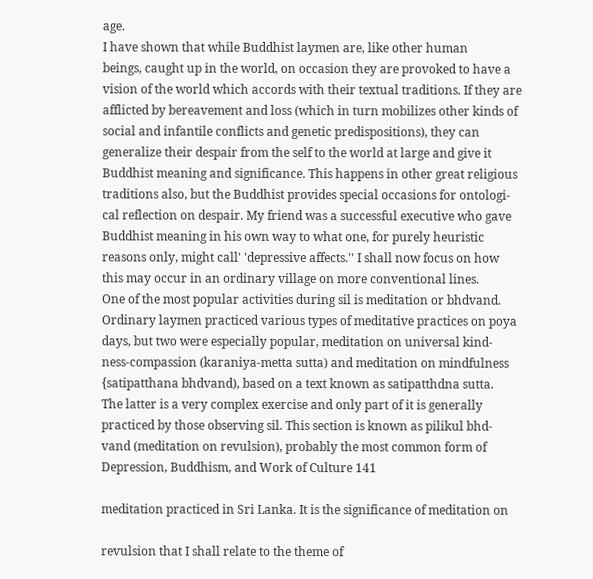age.
I have shown that while Buddhist laymen are, like other human
beings, caught up in the world, on occasion they are provoked to have a
vision of the world which accords with their textual traditions. If they are
afflicted by bereavement and loss (which in turn mobilizes other kinds of
social and infantile conflicts and genetic predispositions), they can
generalize their despair from the self to the world at large and give it
Buddhist meaning and significance. This happens in other great religious
traditions also, but the Buddhist provides special occasions for ontologi-
cal reflection on despair. My friend was a successful executive who gave
Buddhist meaning in his own way to what one, for purely heuristic
reasons only, might call' 'depressive affects.'' I shall now focus on how
this may occur in an ordinary village on more conventional lines.
One of the most popular activities during sil is meditation or bhdvand.
Ordinary laymen practiced various types of meditative practices on poya
days, but two were especially popular, meditation on universal kind-
ness-compassion (karaniya-metta sutta) and meditation on mindfulness
{satipatthana bhdvand), based on a text known as satipatthdna sutta.
The latter is a very complex exercise and only part of it is generally
practiced by those observing sil. This section is known as pilikul bhd-
vand (meditation on revulsion), probably the most common form of
Depression, Buddhism, and Work of Culture 141

meditation practiced in Sri Lanka. It is the significance of meditation on

revulsion that I shall relate to the theme of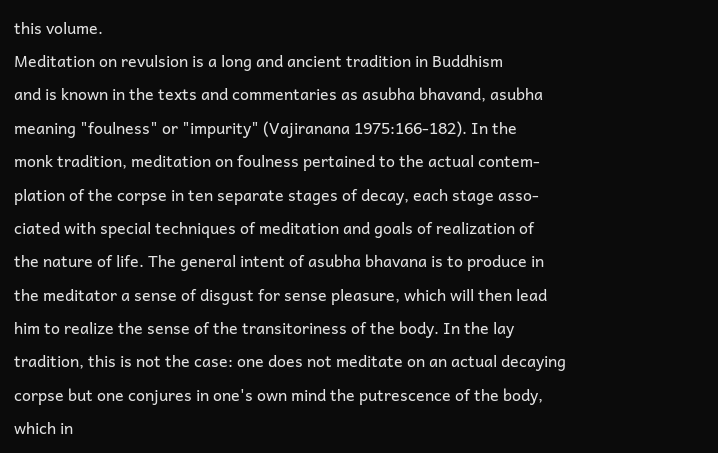this volume.
Meditation on revulsion is a long and ancient tradition in Buddhism
and is known in the texts and commentaries as asubha bhavand, asubha
meaning "foulness" or "impurity" (Vajiranana 1975:166-182). In the
monk tradition, meditation on foulness pertained to the actual contem-
plation of the corpse in ten separate stages of decay, each stage asso-
ciated with special techniques of meditation and goals of realization of
the nature of life. The general intent of asubha bhavana is to produce in
the meditator a sense of disgust for sense pleasure, which will then lead
him to realize the sense of the transitoriness of the body. In the lay
tradition, this is not the case: one does not meditate on an actual decaying
corpse but one conjures in one's own mind the putrescence of the body,
which in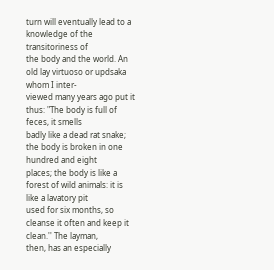turn will eventually lead to a knowledge of the transitoriness of
the body and the world. An old lay virtuoso or updsaka whom I inter-
viewed many years ago put it thus: "The body is full of feces, it smells
badly like a dead rat snake; the body is broken in one hundred and eight
places; the body is like a forest of wild animals: it is like a lavatory pit
used for six months, so cleanse it often and keep it clean.'' The layman,
then, has an especially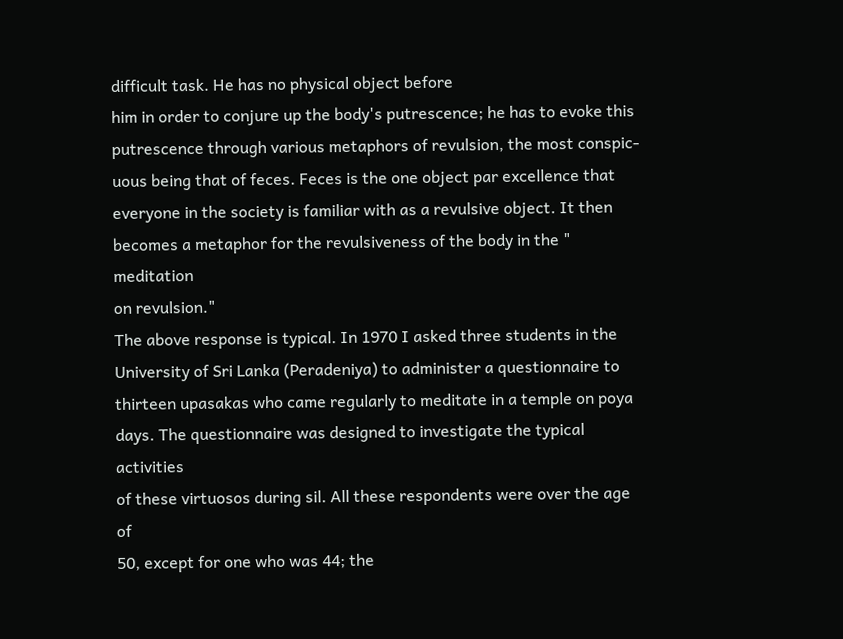difficult task. He has no physical object before
him in order to conjure up the body's putrescence; he has to evoke this
putrescence through various metaphors of revulsion, the most conspic-
uous being that of feces. Feces is the one object par excellence that
everyone in the society is familiar with as a revulsive object. It then
becomes a metaphor for the revulsiveness of the body in the " meditation
on revulsion."
The above response is typical. In 1970 I asked three students in the
University of Sri Lanka (Peradeniya) to administer a questionnaire to
thirteen upasakas who came regularly to meditate in a temple on poya
days. The questionnaire was designed to investigate the typical activities
of these virtuosos during sil. All these respondents were over the age of
50, except for one who was 44; the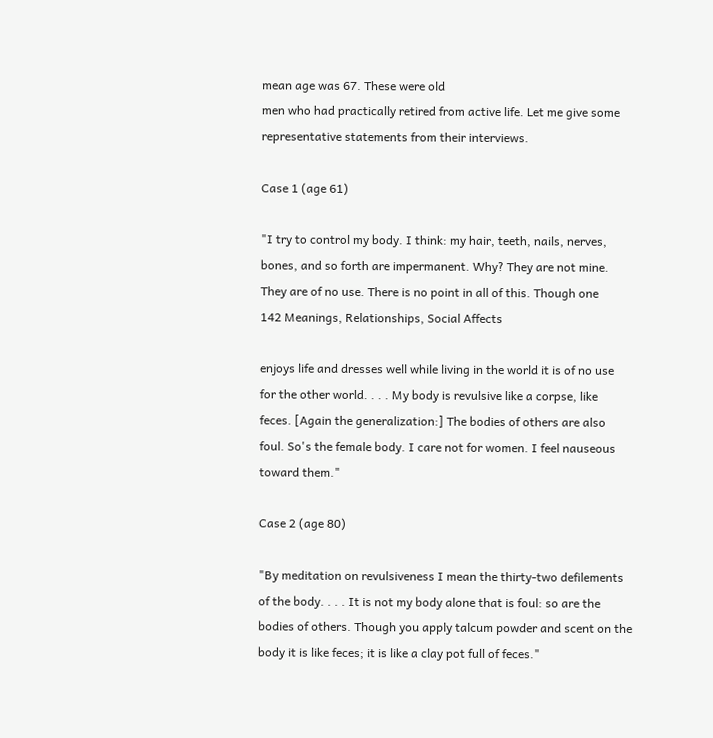mean age was 67. These were old
men who had practically retired from active life. Let me give some
representative statements from their interviews.

Case 1 (age 61)

"I try to control my body. I think: my hair, teeth, nails, nerves,
bones, and so forth are impermanent. Why? They are not mine.
They are of no use. There is no point in all of this. Though one
142 Meanings, Relationships, Social Affects

enjoys life and dresses well while living in the world it is of no use
for the other world. . . . My body is revulsive like a corpse, like
feces. [Again the generalization:] The bodies of others are also
foul. So's the female body. I care not for women. I feel nauseous
toward them."

Case 2 (age 80)

"By meditation on revulsiveness I mean the thirty-two defilements
of the body. . . . It is not my body alone that is foul: so are the
bodies of others. Though you apply talcum powder and scent on the
body it is like feces; it is like a clay pot full of feces."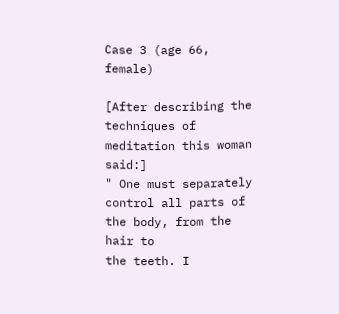Case 3 (age 66, female)

[After describing the techniques of meditation this woman said:]
" One must separately control all parts of the body, from the hair to
the teeth. I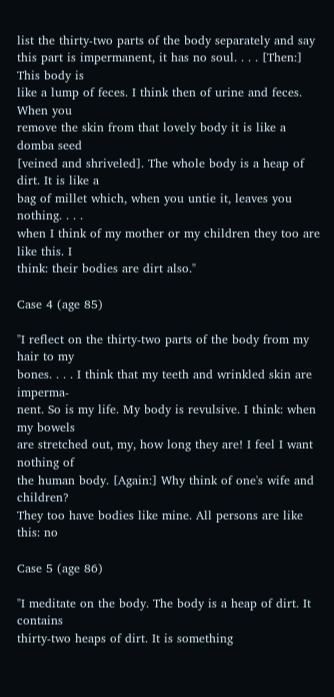list the thirty-two parts of the body separately and say
this part is impermanent, it has no soul. . . . [Then:] This body is
like a lump of feces. I think then of urine and feces. When you
remove the skin from that lovely body it is like a domba seed
[veined and shriveled]. The whole body is a heap of dirt. It is like a
bag of millet which, when you untie it, leaves you nothing. . . .
when I think of my mother or my children they too are like this. I
think: their bodies are dirt also."

Case 4 (age 85)

"I reflect on the thirty-two parts of the body from my hair to my
bones. . . . I think that my teeth and wrinkled skin are imperma-
nent. So is my life. My body is revulsive. I think: when my bowels
are stretched out, my, how long they are! I feel I want nothing of
the human body. [Again:] Why think of one's wife and children?
They too have bodies like mine. All persons are like this: no

Case 5 (age 86)

"I meditate on the body. The body is a heap of dirt. It contains
thirty-two heaps of dirt. It is something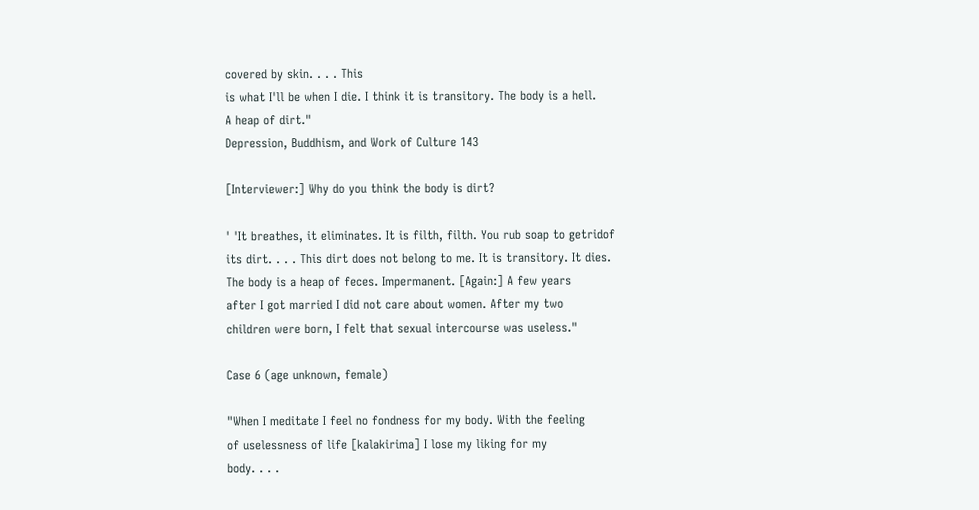covered by skin. . . . This
is what I'll be when I die. I think it is transitory. The body is a hell.
A heap of dirt."
Depression, Buddhism, and Work of Culture 143

[Interviewer:] Why do you think the body is dirt?

' 'It breathes, it eliminates. It is filth, filth. You rub soap to getridof
its dirt. . . . This dirt does not belong to me. It is transitory. It dies.
The body is a heap of feces. Impermanent. [Again:] A few years
after I got married I did not care about women. After my two
children were born, I felt that sexual intercourse was useless."

Case 6 (age unknown, female)

"When I meditate I feel no fondness for my body. With the feeling
of uselessness of life [kalakirima] I lose my liking for my
body. . . .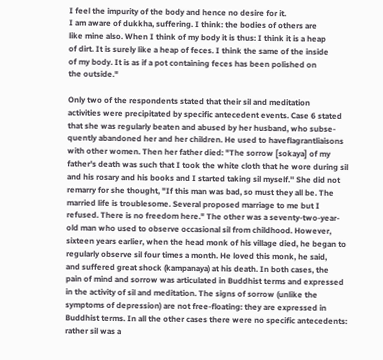I feel the impurity of the body and hence no desire for it.
I am aware of dukkha, suffering. I think: the bodies of others are
like mine also. When I think of my body it is thus: I think it is a heap
of dirt. It is surely like a heap of feces. I think the same of the inside
of my body. It is as if a pot containing feces has been polished on
the outside."

Only two of the respondents stated that their sil and meditation
activities were precipitated by specific antecedent events. Case 6 stated
that she was regularly beaten and abused by her husband, who subse-
quently abandoned her and her children. He used to haveflagrantliaisons
with other women. Then her father died: "The sorrow [sokaya] of my
father's death was such that I took the white cloth that he wore during sil
and his rosary and his books and I started taking sil myself.'' She did not
remarry for she thought, "If this man was bad, so must they all be. The
married life is troublesome. Several proposed marriage to me but I
refused. There is no freedom here." The other was a seventy-two-year-
old man who used to observe occasional sil from childhood. However,
sixteen years earlier, when the head monk of his village died, he began to
regularly observe sil four times a month. He loved this monk, he said,
and suffered great shock (kampanaya) at his death. In both cases, the
pain of mind and sorrow was articulated in Buddhist terms and expressed
in the activity of sil and meditation. The signs of sorrow (unlike the
symptoms of depression) are not free-floating: they are expressed in
Buddhist terms. In all the other cases there were no specific antecedents:
rather sil was a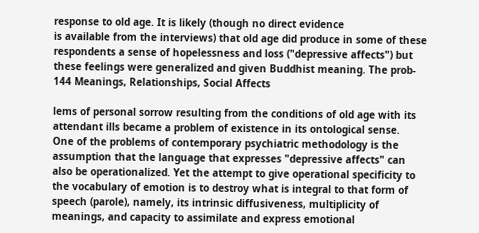response to old age. It is likely (though no direct evidence
is available from the interviews) that old age did produce in some of these
respondents a sense of hopelessness and loss ("depressive affects") but
these feelings were generalized and given Buddhist meaning. The prob-
144 Meanings, Relationships, Social Affects

lems of personal sorrow resulting from the conditions of old age with its
attendant ills became a problem of existence in its ontological sense.
One of the problems of contemporary psychiatric methodology is the
assumption that the language that expresses "depressive affects" can
also be operationalized. Yet the attempt to give operational specificity to
the vocabulary of emotion is to destroy what is integral to that form of
speech (parole), namely, its intrinsic diffusiveness, multiplicity of
meanings, and capacity to assimilate and express emotional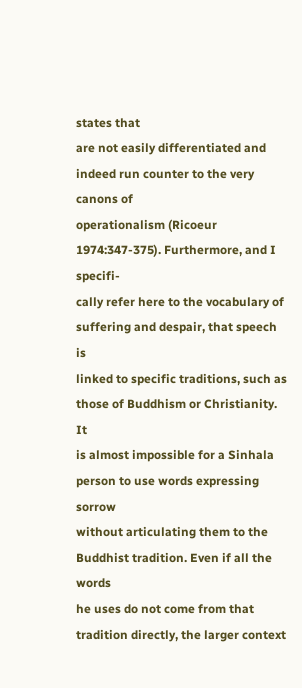states that
are not easily differentiated and indeed run counter to the very canons of
operationalism (Ricoeur 1974:347-375). Furthermore, and I specifi-
cally refer here to the vocabulary of suffering and despair, that speech is
linked to specific traditions, such as those of Buddhism or Christianity. It
is almost impossible for a Sinhala person to use words expressing sorrow
without articulating them to the Buddhist tradition. Even if all the words
he uses do not come from that tradition directly, the larger context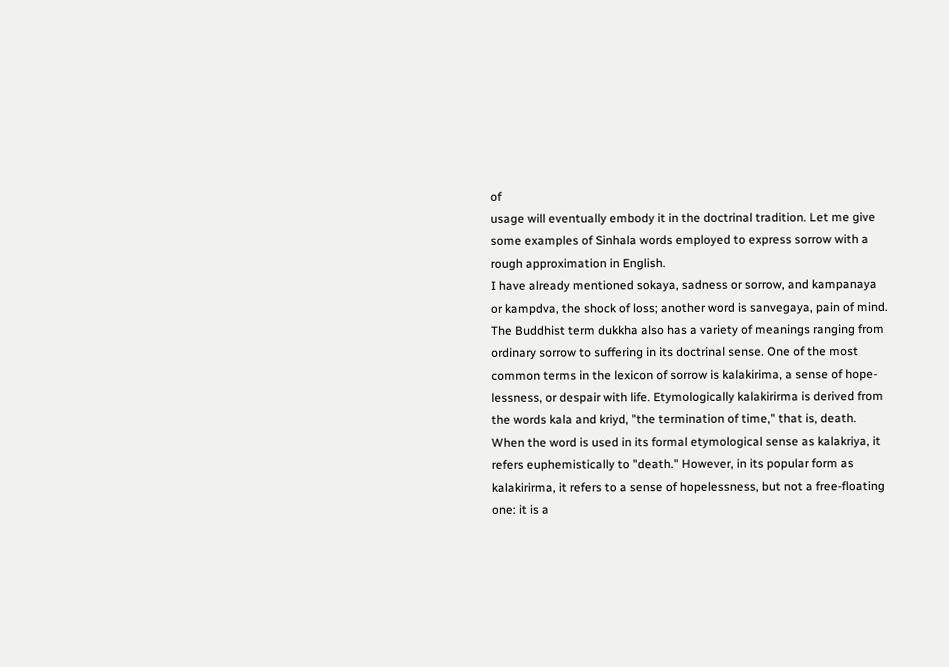of
usage will eventually embody it in the doctrinal tradition. Let me give
some examples of Sinhala words employed to express sorrow with a
rough approximation in English.
I have already mentioned sokaya, sadness or sorrow, and kampanaya
or kampdva, the shock of loss; another word is sanvegaya, pain of mind.
The Buddhist term dukkha also has a variety of meanings ranging from
ordinary sorrow to suffering in its doctrinal sense. One of the most
common terms in the lexicon of sorrow is kalakirima, a sense of hope-
lessness, or despair with life. Etymologically kalakirirma is derived from
the words kala and kriyd, "the termination of time," that is, death.
When the word is used in its formal etymological sense as kalakriya, it
refers euphemistically to "death." However, in its popular form as
kalakirirma, it refers to a sense of hopelessness, but not a free-floating
one: it is a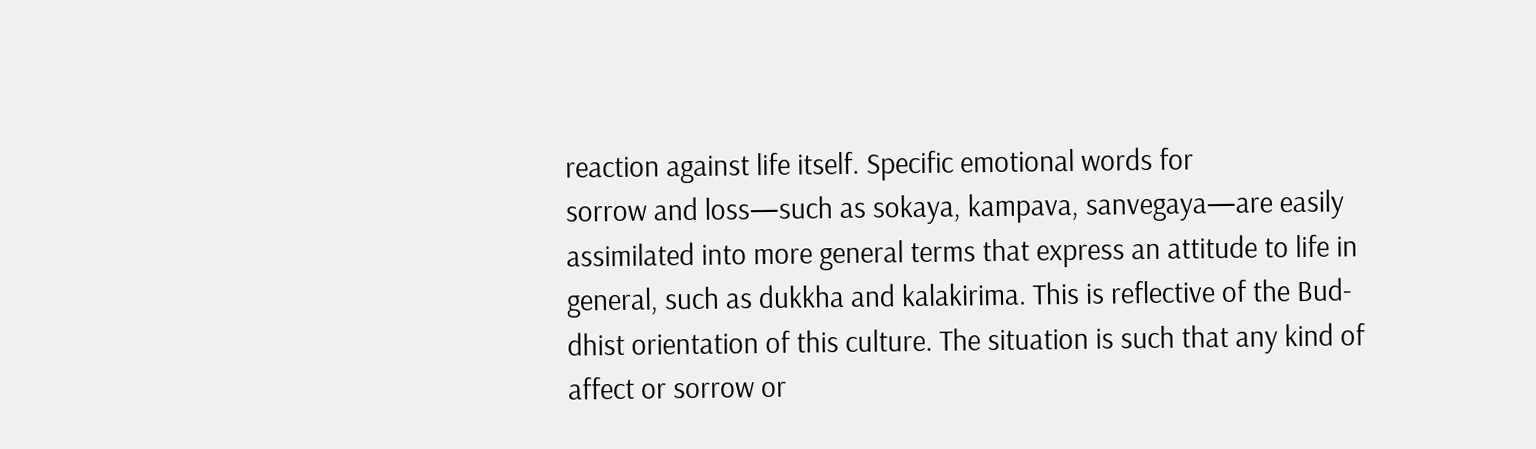reaction against life itself. Specific emotional words for
sorrow and loss—such as sokaya, kampava, sanvegaya—are easily
assimilated into more general terms that express an attitude to life in
general, such as dukkha and kalakirima. This is reflective of the Bud-
dhist orientation of this culture. The situation is such that any kind of
affect or sorrow or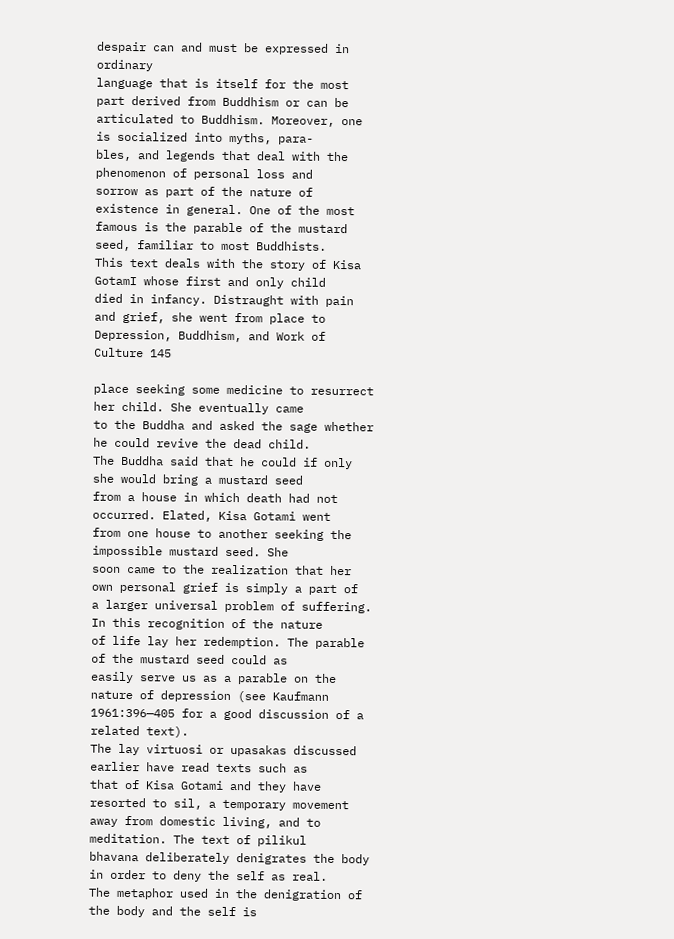despair can and must be expressed in ordinary
language that is itself for the most part derived from Buddhism or can be
articulated to Buddhism. Moreover, one is socialized into myths, para-
bles, and legends that deal with the phenomenon of personal loss and
sorrow as part of the nature of existence in general. One of the most
famous is the parable of the mustard seed, familiar to most Buddhists.
This text deals with the story of Kisa GotamI whose first and only child
died in infancy. Distraught with pain and grief, she went from place to
Depression, Buddhism, and Work of Culture 145

place seeking some medicine to resurrect her child. She eventually came
to the Buddha and asked the sage whether he could revive the dead child.
The Buddha said that he could if only she would bring a mustard seed
from a house in which death had not occurred. Elated, Kisa Gotami went
from one house to another seeking the impossible mustard seed. She
soon came to the realization that her own personal grief is simply a part of
a larger universal problem of suffering. In this recognition of the nature
of life lay her redemption. The parable of the mustard seed could as
easily serve us as a parable on the nature of depression (see Kaufmann
1961:396—405 for a good discussion of a related text).
The lay virtuosi or upasakas discussed earlier have read texts such as
that of Kisa Gotami and they have resorted to sil, a temporary movement
away from domestic living, and to meditation. The text of pilikul
bhavana deliberately denigrates the body in order to deny the self as real.
The metaphor used in the denigration of the body and the self is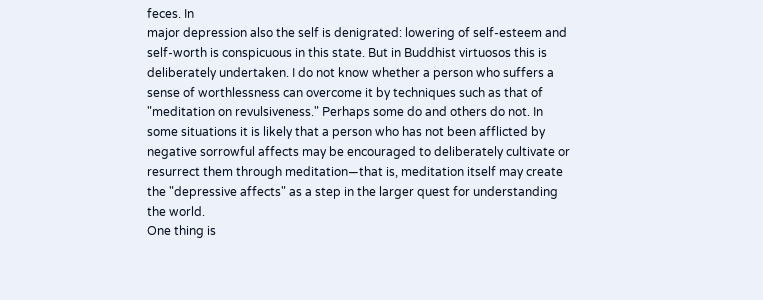feces. In
major depression also the self is denigrated: lowering of self-esteem and
self-worth is conspicuous in this state. But in Buddhist virtuosos this is
deliberately undertaken. I do not know whether a person who suffers a
sense of worthlessness can overcome it by techniques such as that of
"meditation on revulsiveness." Perhaps some do and others do not. In
some situations it is likely that a person who has not been afflicted by
negative sorrowful affects may be encouraged to deliberately cultivate or
resurrect them through meditation—that is, meditation itself may create
the "depressive affects" as a step in the larger quest for understanding
the world.
One thing is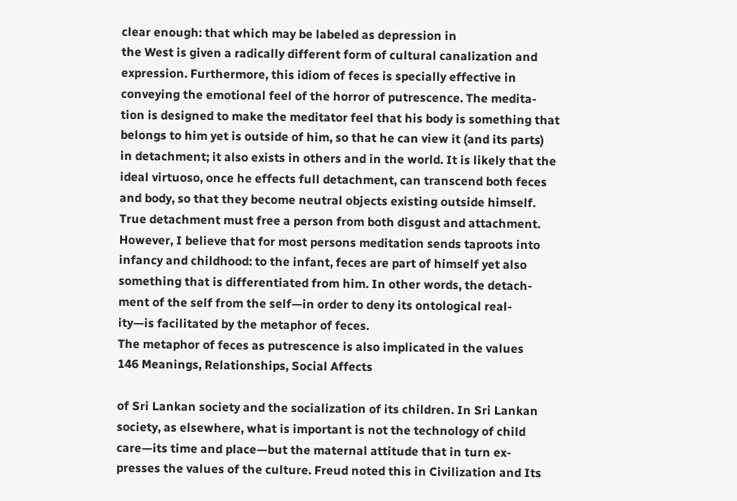clear enough: that which may be labeled as depression in
the West is given a radically different form of cultural canalization and
expression. Furthermore, this idiom of feces is specially effective in
conveying the emotional feel of the horror of putrescence. The medita-
tion is designed to make the meditator feel that his body is something that
belongs to him yet is outside of him, so that he can view it (and its parts)
in detachment; it also exists in others and in the world. It is likely that the
ideal virtuoso, once he effects full detachment, can transcend both feces
and body, so that they become neutral objects existing outside himself.
True detachment must free a person from both disgust and attachment.
However, I believe that for most persons meditation sends taproots into
infancy and childhood: to the infant, feces are part of himself yet also
something that is differentiated from him. In other words, the detach-
ment of the self from the self—in order to deny its ontological real-
ity—is facilitated by the metaphor of feces.
The metaphor of feces as putrescence is also implicated in the values
146 Meanings, Relationships, Social Affects

of Sri Lankan society and the socialization of its children. In Sri Lankan
society, as elsewhere, what is important is not the technology of child
care—its time and place—but the maternal attitude that in turn ex-
presses the values of the culture. Freud noted this in Civilization and Its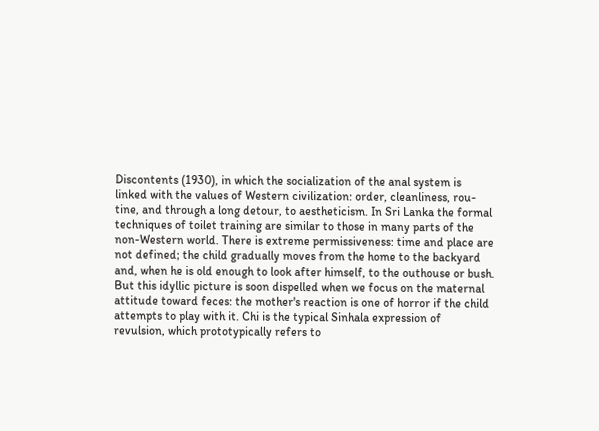Discontents (1930), in which the socialization of the anal system is
linked with the values of Western civilization: order, cleanliness, rou-
tine, and through a long detour, to aestheticism. In Sri Lanka the formal
techniques of toilet training are similar to those in many parts of the
non-Western world. There is extreme permissiveness: time and place are
not defined; the child gradually moves from the home to the backyard
and, when he is old enough to look after himself, to the outhouse or bush.
But this idyllic picture is soon dispelled when we focus on the maternal
attitude toward feces: the mother's reaction is one of horror if the child
attempts to play with it. Chi is the typical Sinhala expression of
revulsion, which prototypically refers to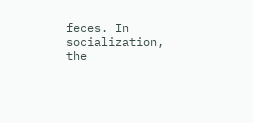feces. In socialization, the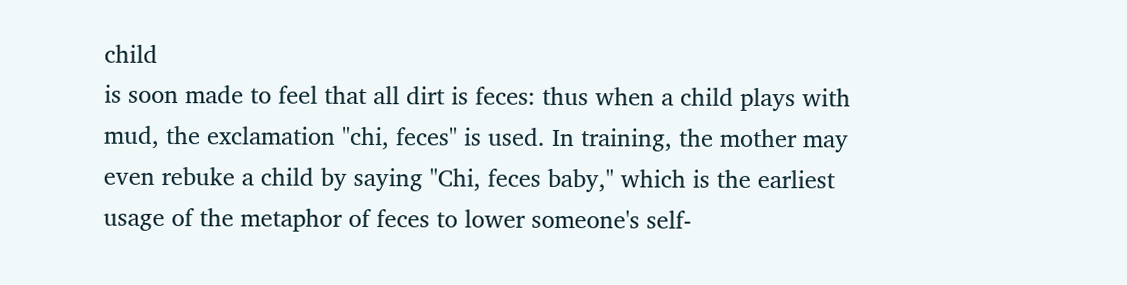child
is soon made to feel that all dirt is feces: thus when a child plays with
mud, the exclamation "chi, feces" is used. In training, the mother may
even rebuke a child by saying "Chi, feces baby," which is the earliest
usage of the metaphor of feces to lower someone's self-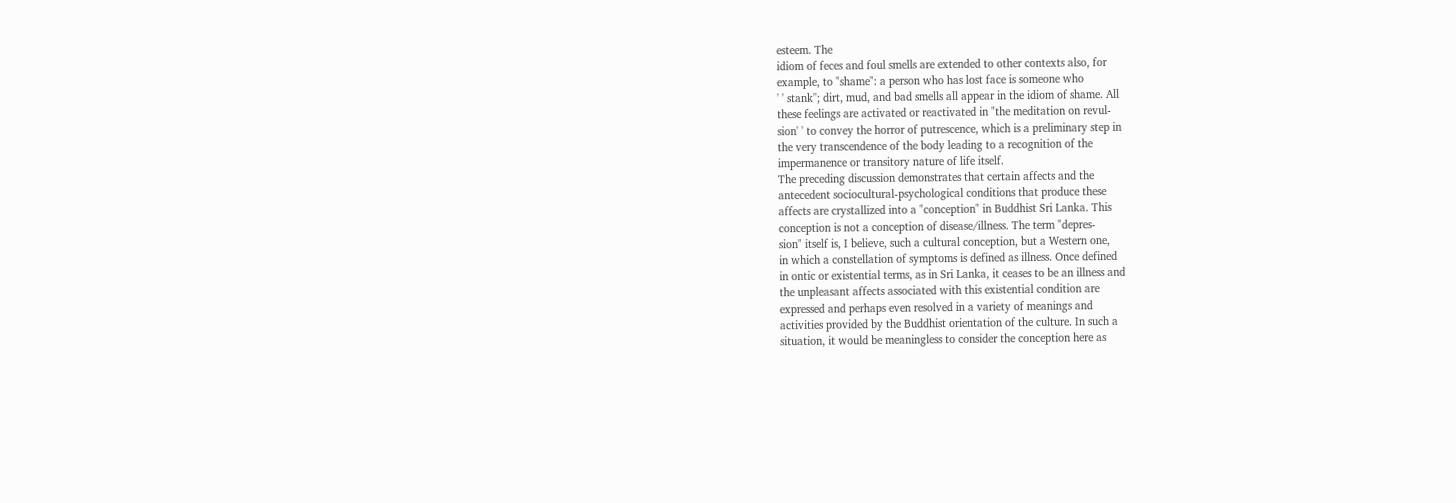esteem. The
idiom of feces and foul smells are extended to other contexts also, for
example, to "shame": a person who has lost face is someone who
' ' stank''; dirt, mud, and bad smells all appear in the idiom of shame. All
these feelings are activated or reactivated in "the meditation on revul-
sion' ' to convey the horror of putrescence, which is a preliminary step in
the very transcendence of the body leading to a recognition of the
impermanence or transitory nature of life itself.
The preceding discussion demonstrates that certain affects and the
antecedent sociocultural-psychological conditions that produce these
affects are crystallized into a "conception" in Buddhist Sri Lanka. This
conception is not a conception of disease/illness. The term "depres-
sion" itself is, I believe, such a cultural conception, but a Western one,
in which a constellation of symptoms is defined as illness. Once defined
in ontic or existential terms, as in Sri Lanka, it ceases to be an illness and
the unpleasant affects associated with this existential condition are
expressed and perhaps even resolved in a variety of meanings and
activities provided by the Buddhist orientation of the culture. In such a
situation, it would be meaningless to consider the conception here as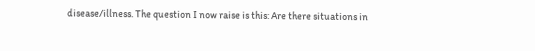disease/illness. The question I now raise is this: Are there situations in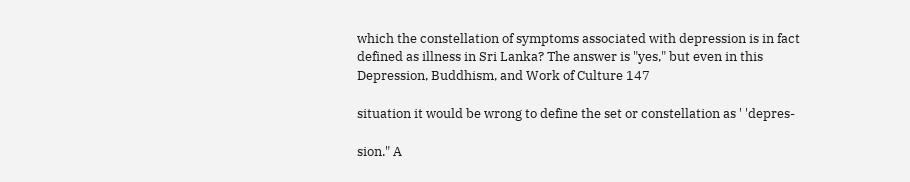which the constellation of symptoms associated with depression is in fact
defined as illness in Sri Lanka? The answer is "yes," but even in this
Depression, Buddhism, and Work of Culture 147

situation it would be wrong to define the set or constellation as ' 'depres-

sion." A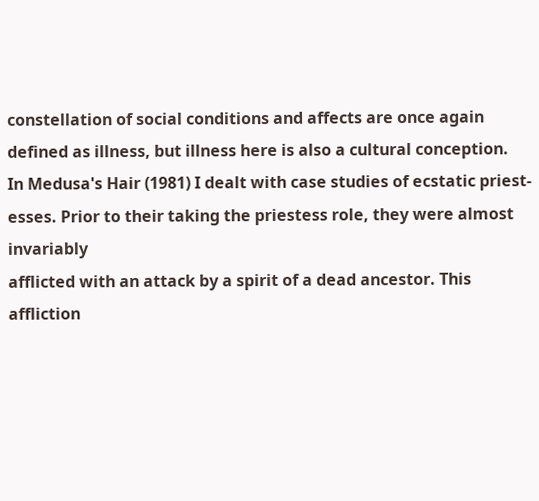constellation of social conditions and affects are once again
defined as illness, but illness here is also a cultural conception.
In Medusa's Hair (1981) I dealt with case studies of ecstatic priest-
esses. Prior to their taking the priestess role, they were almost invariably
afflicted with an attack by a spirit of a dead ancestor. This affliction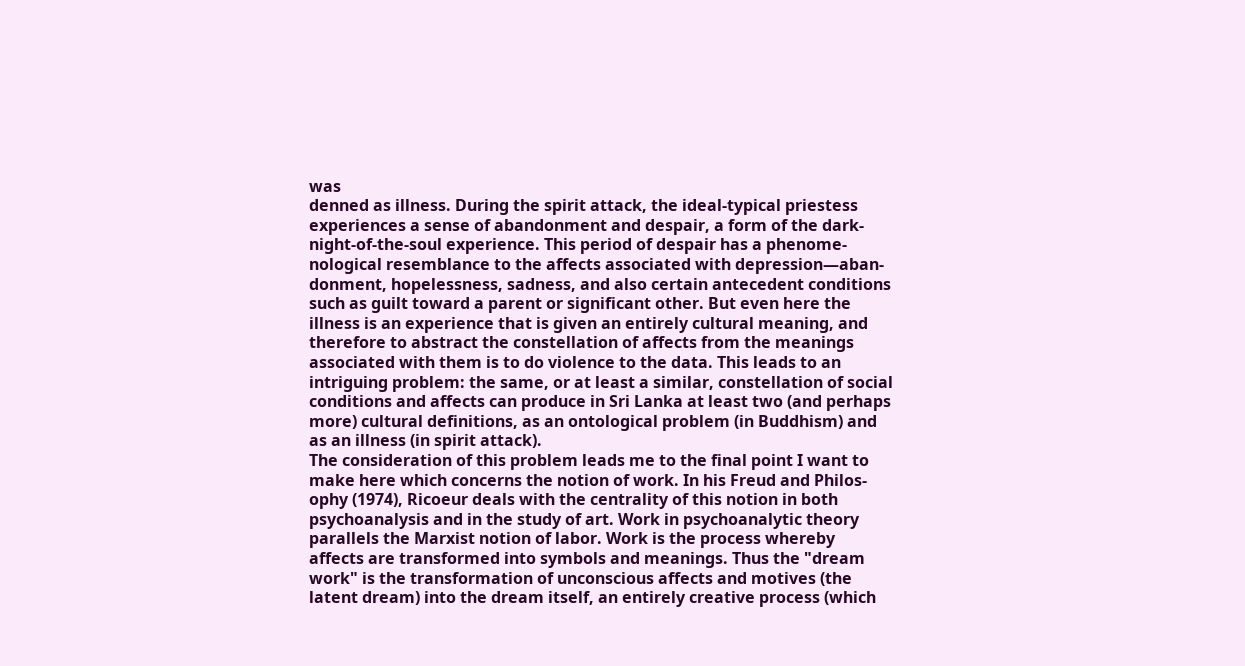was
denned as illness. During the spirit attack, the ideal-typical priestess
experiences a sense of abandonment and despair, a form of the dark-
night-of-the-soul experience. This period of despair has a phenome-
nological resemblance to the affects associated with depression—aban-
donment, hopelessness, sadness, and also certain antecedent conditions
such as guilt toward a parent or significant other. But even here the
illness is an experience that is given an entirely cultural meaning, and
therefore to abstract the constellation of affects from the meanings
associated with them is to do violence to the data. This leads to an
intriguing problem: the same, or at least a similar, constellation of social
conditions and affects can produce in Sri Lanka at least two (and perhaps
more) cultural definitions, as an ontological problem (in Buddhism) and
as an illness (in spirit attack).
The consideration of this problem leads me to the final point I want to
make here which concerns the notion of work. In his Freud and Philos-
ophy (1974), Ricoeur deals with the centrality of this notion in both
psychoanalysis and in the study of art. Work in psychoanalytic theory
parallels the Marxist notion of labor. Work is the process whereby
affects are transformed into symbols and meanings. Thus the "dream
work" is the transformation of unconscious affects and motives (the
latent dream) into the dream itself, an entirely creative process (which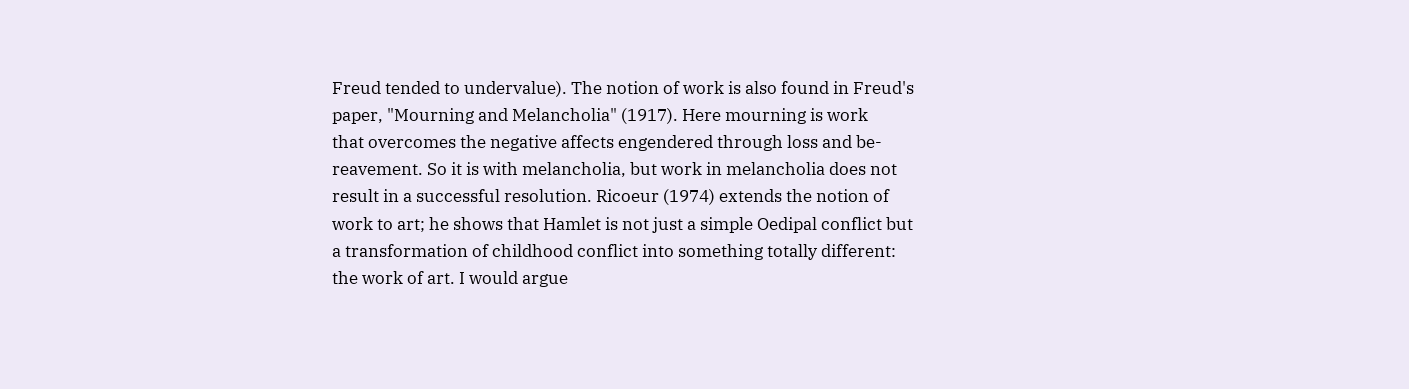Freud tended to undervalue). The notion of work is also found in Freud's
paper, "Mourning and Melancholia" (1917). Here mourning is work
that overcomes the negative affects engendered through loss and be-
reavement. So it is with melancholia, but work in melancholia does not
result in a successful resolution. Ricoeur (1974) extends the notion of
work to art; he shows that Hamlet is not just a simple Oedipal conflict but
a transformation of childhood conflict into something totally different:
the work of art. I would argue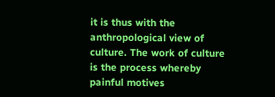it is thus with the anthropological view of
culture. The work of culture is the process whereby painful motives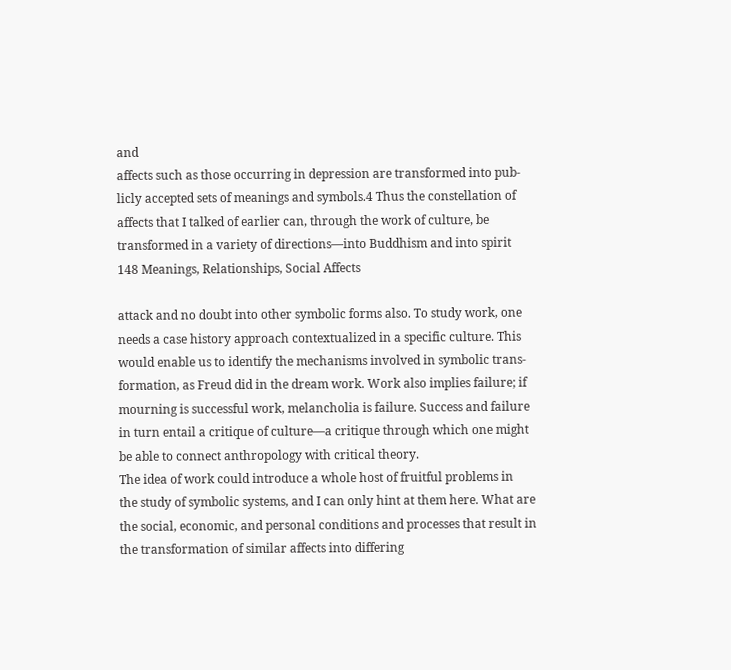and
affects such as those occurring in depression are transformed into pub-
licly accepted sets of meanings and symbols.4 Thus the constellation of
affects that I talked of earlier can, through the work of culture, be
transformed in a variety of directions—into Buddhism and into spirit
148 Meanings, Relationships, Social Affects

attack and no doubt into other symbolic forms also. To study work, one
needs a case history approach contextualized in a specific culture. This
would enable us to identify the mechanisms involved in symbolic trans-
formation, as Freud did in the dream work. Work also implies failure; if
mourning is successful work, melancholia is failure. Success and failure
in turn entail a critique of culture—a critique through which one might
be able to connect anthropology with critical theory.
The idea of work could introduce a whole host of fruitful problems in
the study of symbolic systems, and I can only hint at them here. What are
the social, economic, and personal conditions and processes that result in
the transformation of similar affects into differing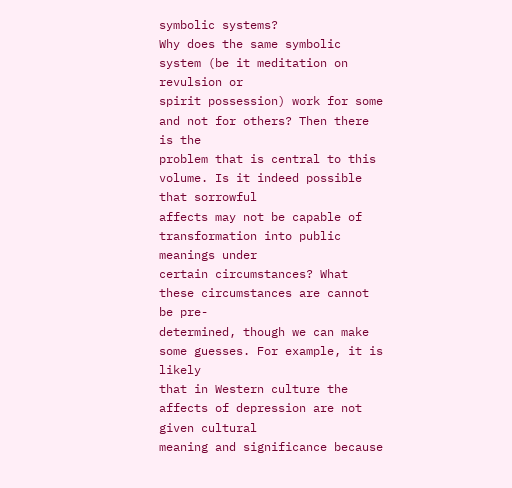symbolic systems?
Why does the same symbolic system (be it meditation on revulsion or
spirit possession) work for some and not for others? Then there is the
problem that is central to this volume. Is it indeed possible that sorrowful
affects may not be capable of transformation into public meanings under
certain circumstances? What these circumstances are cannot be pre-
determined, though we can make some guesses. For example, it is likely
that in Western culture the affects of depression are not given cultural
meaning and significance because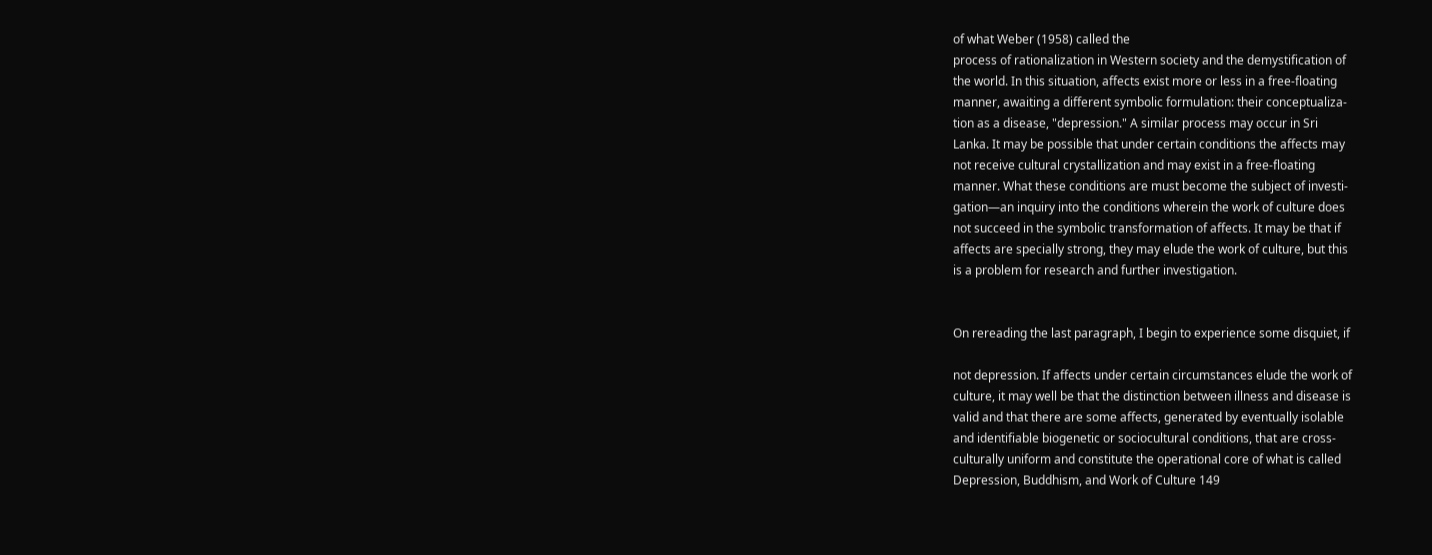of what Weber (1958) called the
process of rationalization in Western society and the demystification of
the world. In this situation, affects exist more or less in a free-floating
manner, awaiting a different symbolic formulation: their conceptualiza-
tion as a disease, "depression." A similar process may occur in Sri
Lanka. It may be possible that under certain conditions the affects may
not receive cultural crystallization and may exist in a free-floating
manner. What these conditions are must become the subject of investi-
gation—an inquiry into the conditions wherein the work of culture does
not succeed in the symbolic transformation of affects. It may be that if
affects are specially strong, they may elude the work of culture, but this
is a problem for research and further investigation.


On rereading the last paragraph, I begin to experience some disquiet, if

not depression. If affects under certain circumstances elude the work of
culture, it may well be that the distinction between illness and disease is
valid and that there are some affects, generated by eventually isolable
and identifiable biogenetic or sociocultural conditions, that are cross-
culturally uniform and constitute the operational core of what is called
Depression, Buddhism, and Work of Culture 149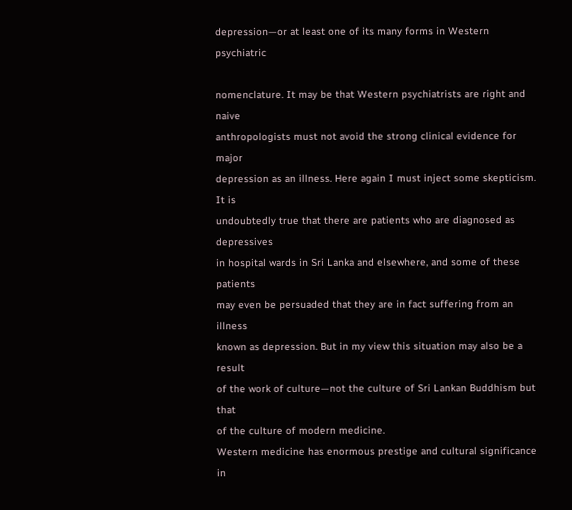depression—or at least one of its many forms in Western psychiatric

nomenclature. It may be that Western psychiatrists are right and naive
anthropologists must not avoid the strong clinical evidence for major
depression as an illness. Here again I must inject some skepticism. It is
undoubtedly true that there are patients who are diagnosed as depressives
in hospital wards in Sri Lanka and elsewhere, and some of these patients
may even be persuaded that they are in fact suffering from an illness
known as depression. But in my view this situation may also be a result
of the work of culture—not the culture of Sri Lankan Buddhism but that
of the culture of modern medicine.
Western medicine has enormous prestige and cultural significance in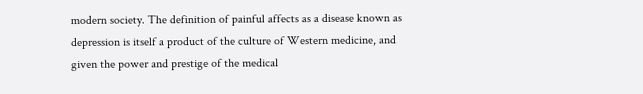modern society. The definition of painful affects as a disease known as
depression is itself a product of the culture of Western medicine, and
given the power and prestige of the medical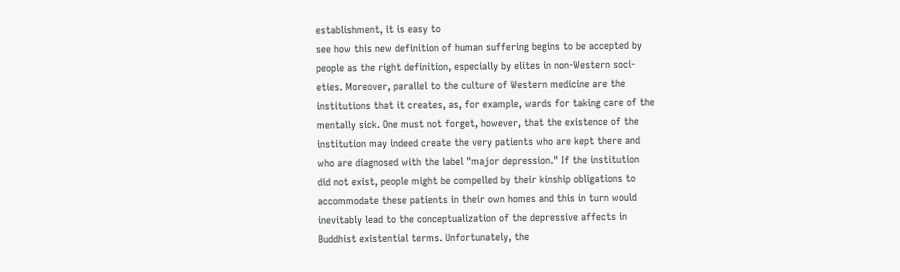establishment, it is easy to
see how this new definition of human suffering begins to be accepted by
people as the right definition, especially by elites in non-Western soci-
eties. Moreover, parallel to the culture of Western medicine are the
institutions that it creates, as, for example, wards for taking care of the
mentally sick. One must not forget, however, that the existence of the
institution may indeed create the very patients who are kept there and
who are diagnosed with the label "major depression." If the institution
did not exist, people might be compelled by their kinship obligations to
accommodate these patients in their own homes and this in turn would
inevitably lead to the conceptualization of the depressive affects in
Buddhist existential terms. Unfortunately, the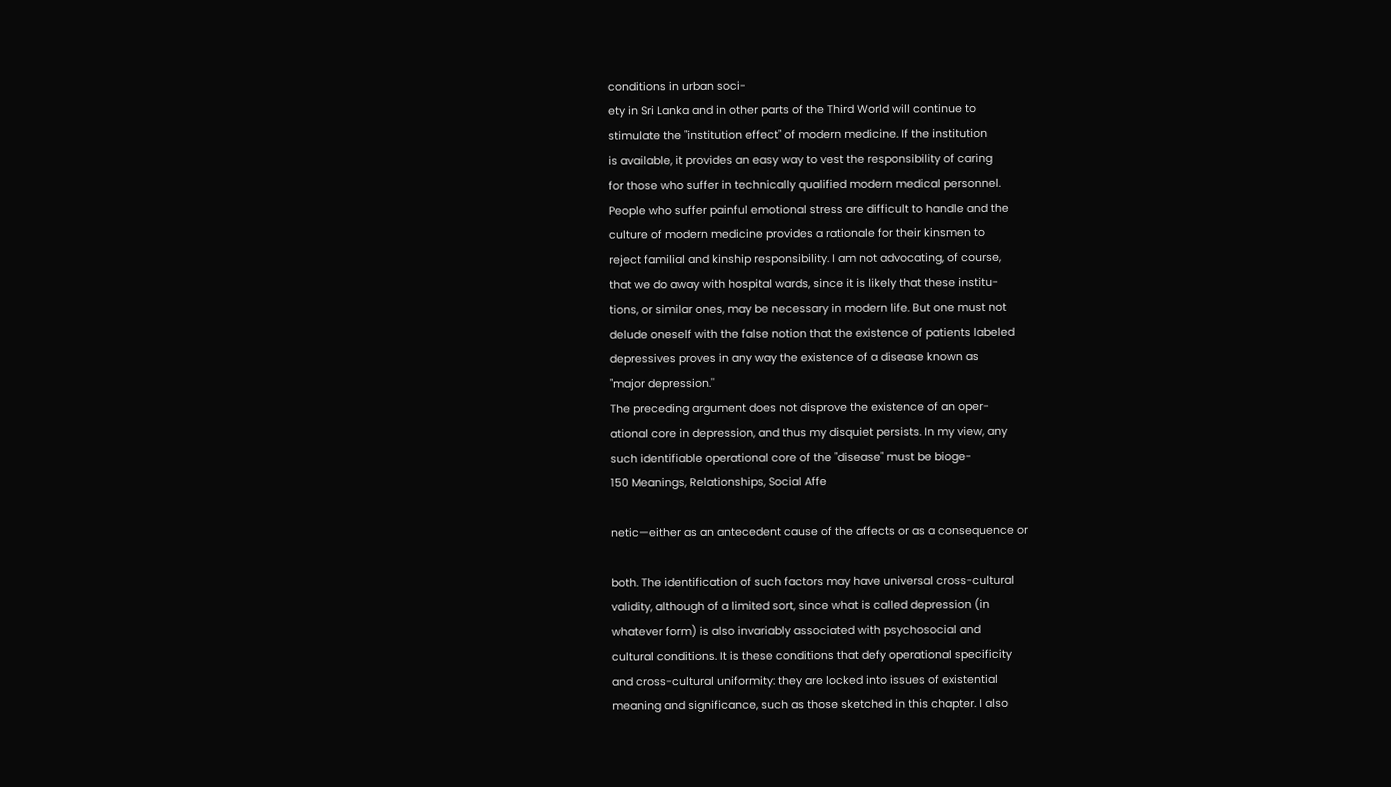conditions in urban soci-
ety in Sri Lanka and in other parts of the Third World will continue to
stimulate the "institution effect" of modern medicine. If the institution
is available, it provides an easy way to vest the responsibility of caring
for those who suffer in technically qualified modern medical personnel.
People who suffer painful emotional stress are difficult to handle and the
culture of modern medicine provides a rationale for their kinsmen to
reject familial and kinship responsibility. I am not advocating, of course,
that we do away with hospital wards, since it is likely that these institu-
tions, or similar ones, may be necessary in modern life. But one must not
delude oneself with the false notion that the existence of patients labeled
depressives proves in any way the existence of a disease known as
"major depression.''
The preceding argument does not disprove the existence of an oper-
ational core in depression, and thus my disquiet persists. In my view, any
such identifiable operational core of the "disease" must be bioge-
150 Meanings, Relationships, Social Affe

netic—either as an antecedent cause of the affects or as a consequence or

both. The identification of such factors may have universal cross-cultural
validity, although of a limited sort, since what is called depression (in
whatever form) is also invariably associated with psychosocial and
cultural conditions. It is these conditions that defy operational specificity
and cross-cultural uniformity: they are locked into issues of existential
meaning and significance, such as those sketched in this chapter. I also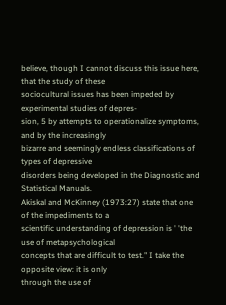believe, though I cannot discuss this issue here, that the study of these
sociocultural issues has been impeded by experimental studies of depres-
sion, 5 by attempts to operationalize symptoms, and by the increasingly
bizarre and seemingly endless classifications of types of depressive
disorders being developed in the Diagnostic and Statistical Manuals.
Akiskal and McKinney (1973:27) state that one of the impediments to a
scientific understanding of depression is ' 'the use of metapsychological
concepts that are difficult to test." I take the opposite view: it is only
through the use of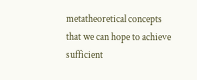metatheoretical concepts that we can hope to achieve
sufficient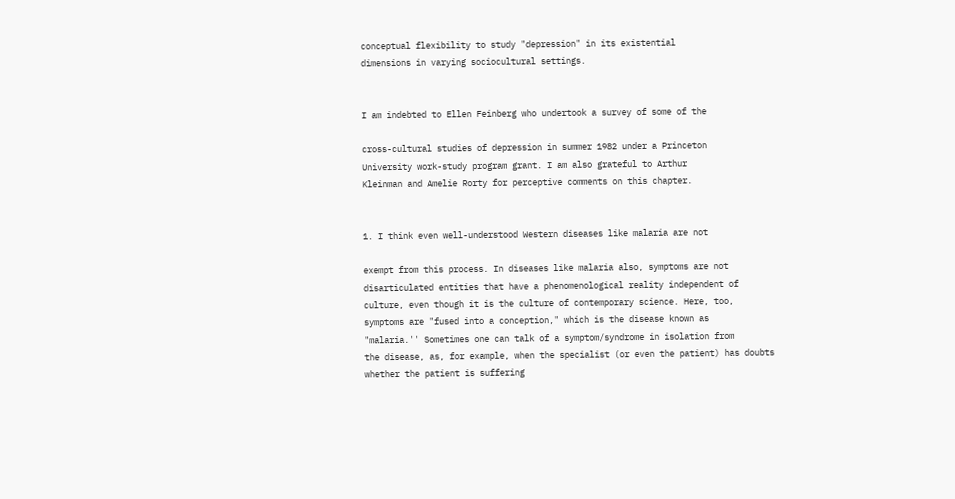conceptual flexibility to study "depression" in its existential
dimensions in varying sociocultural settings.


I am indebted to Ellen Feinberg who undertook a survey of some of the

cross-cultural studies of depression in summer 1982 under a Princeton
University work-study program grant. I am also grateful to Arthur
Kleinman and Amelie Rorty for perceptive comments on this chapter.


1. I think even well-understood Western diseases like malaria are not

exempt from this process. In diseases like malaria also, symptoms are not
disarticulated entities that have a phenomenological reality independent of
culture, even though it is the culture of contemporary science. Here, too,
symptoms are "fused into a conception," which is the disease known as
"malaria.'' Sometimes one can talk of a symptom/syndrome in isolation from
the disease, as, for example, when the specialist (or even the patient) has doubts
whether the patient is suffering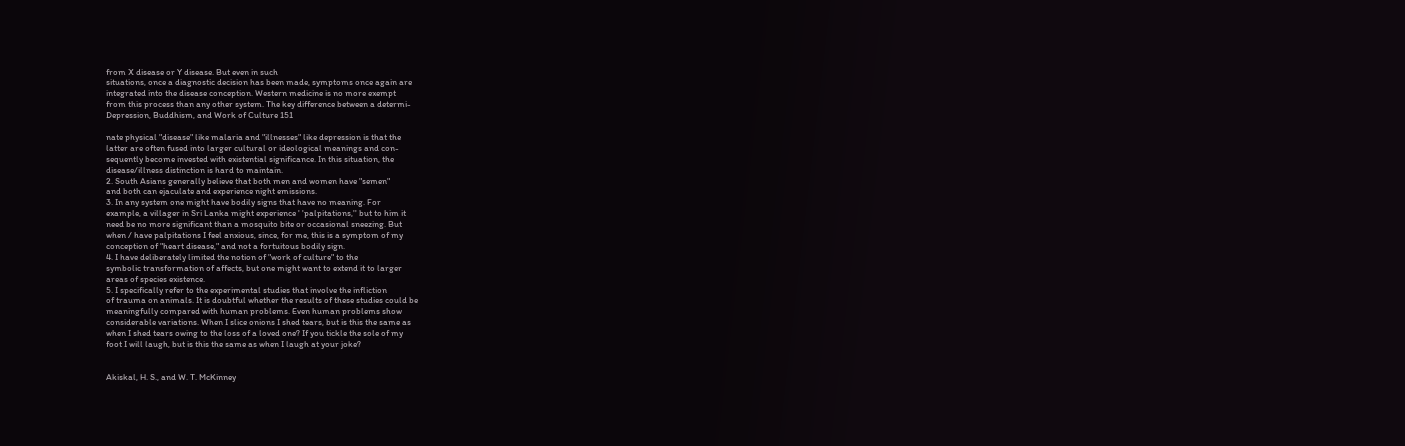from X disease or Y disease. But even in such
situations, once a diagnostic decision has been made, symptoms once again are
integrated into the disease conception. Western medicine is no more exempt
from this process than any other system. The key difference between a determi-
Depression, Buddhism, and Work of Culture 151

nate physical "disease" like malaria and "illnesses" like depression is that the
latter are often fused into larger cultural or ideological meanings and con-
sequently become invested with existential significance. In this situation, the
disease/illness distinction is hard to maintain.
2. South Asians generally believe that both men and women have "semen"
and both can ejaculate and experience night emissions.
3. In any system one might have bodily signs that have no meaning. For
example, a villager in Sri Lanka might experience ' 'palpitations,'' but to him it
need be no more significant than a mosquito bite or occasional sneezing. But
when / have palpitations I feel anxious, since, for me, this is a symptom of my
conception of "heart disease," and not a fortuitous bodily sign.
4. I have deliberately limited the notion of "work of culture" to the
symbolic transformation of affects, but one might want to extend it to larger
areas of species existence.
5. I specifically refer to the experimental studies that involve the infliction
of trauma on animals. It is doubtful whether the results of these studies could be
meaningfully compared with human problems. Even human problems show
considerable variations. When I slice onions I shed tears, but is this the same as
when I shed tears owing to the loss of a loved one? If you tickle the sole of my
foot I will laugh, but is this the same as when I laugh at your joke?


Akiskal, H. S., and W. T. McKinney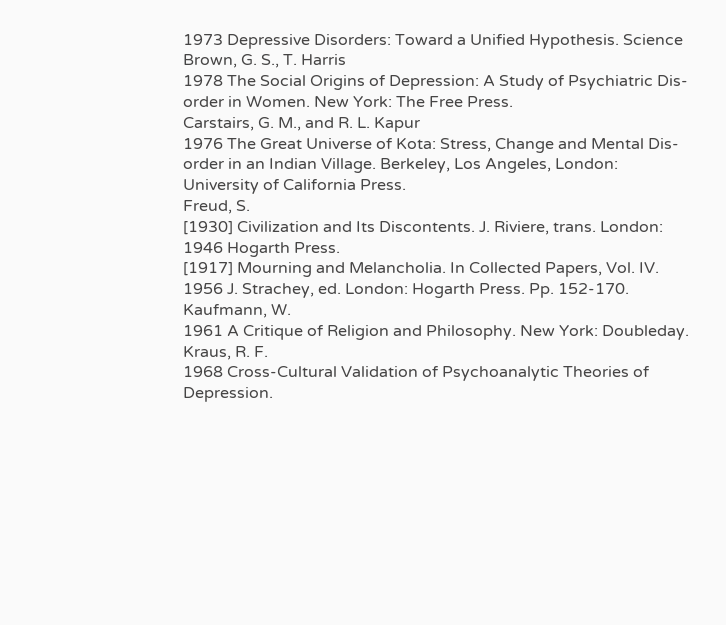1973 Depressive Disorders: Toward a Unified Hypothesis. Science
Brown, G. S., T. Harris
1978 The Social Origins of Depression: A Study of Psychiatric Dis-
order in Women. New York: The Free Press.
Carstairs, G. M., and R. L. Kapur
1976 The Great Universe of Kota: Stress, Change and Mental Dis-
order in an Indian Village. Berkeley, Los Angeles, London:
University of California Press.
Freud, S.
[1930] Civilization and Its Discontents. J. Riviere, trans. London:
1946 Hogarth Press.
[1917] Mourning and Melancholia. In Collected Papers, Vol. IV.
1956 J. Strachey, ed. London: Hogarth Press. Pp. 152-170.
Kaufmann, W.
1961 A Critique of Religion and Philosophy. New York: Doubleday.
Kraus, R. F.
1968 Cross-Cultural Validation of Psychoanalytic Theories of
Depression.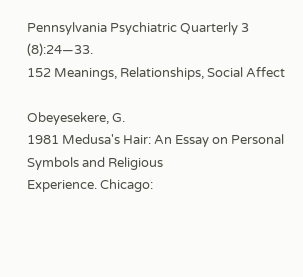Pennsylvania Psychiatric Quarterly 3 (8):24—33.
152 Meanings, Relationships, Social Affect

Obeyesekere, G.
1981 Medusa's Hair: An Essay on Personal Symbols and Religious
Experience. Chicago: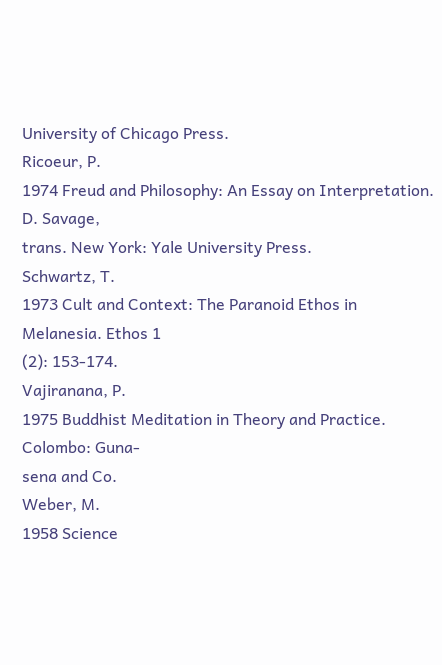University of Chicago Press.
Ricoeur, P.
1974 Freud and Philosophy: An Essay on Interpretation. D. Savage,
trans. New York: Yale University Press.
Schwartz, T.
1973 Cult and Context: The Paranoid Ethos in Melanesia. Ethos 1
(2): 153-174.
Vajiranana, P.
1975 Buddhist Meditation in Theory and Practice. Colombo: Guna-
sena and Co.
Weber, M.
1958 Science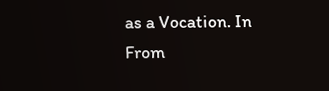as a Vocation. In From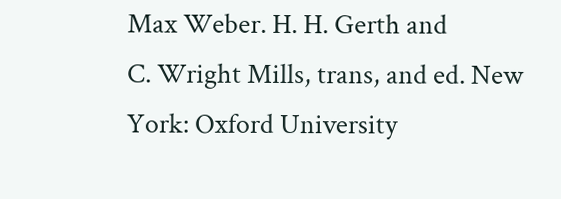Max Weber. H. H. Gerth and
C. Wright Mills, trans, and ed. New York: Oxford University